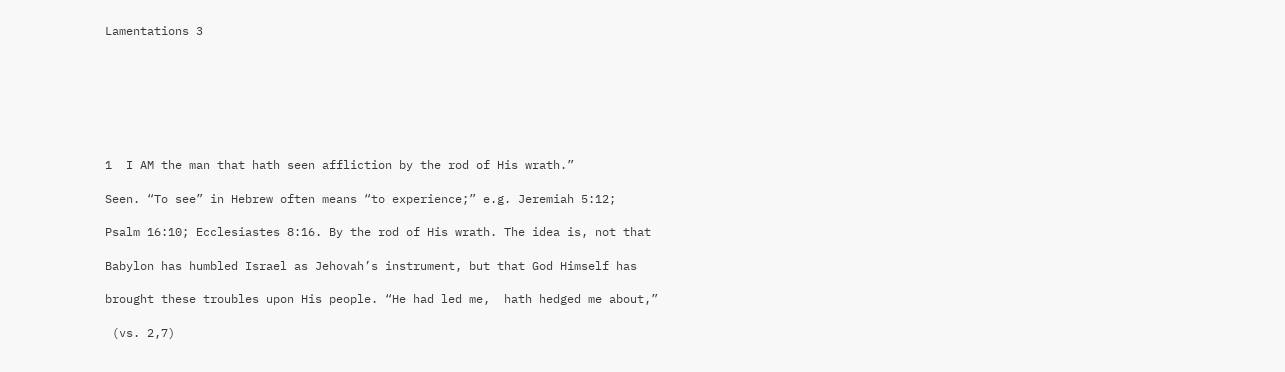Lamentations 3







1  I AM the man that hath seen affliction by the rod of His wrath.”

Seen. “To see” in Hebrew often means “to experience;” e.g. Jeremiah 5:12;

Psalm 16:10; Ecclesiastes 8:16. By the rod of His wrath. The idea is, not that

Babylon has humbled Israel as Jehovah’s instrument, but that God Himself has

brought these troubles upon His people. “He had led me,  hath hedged me about,”

 (vs. 2,7)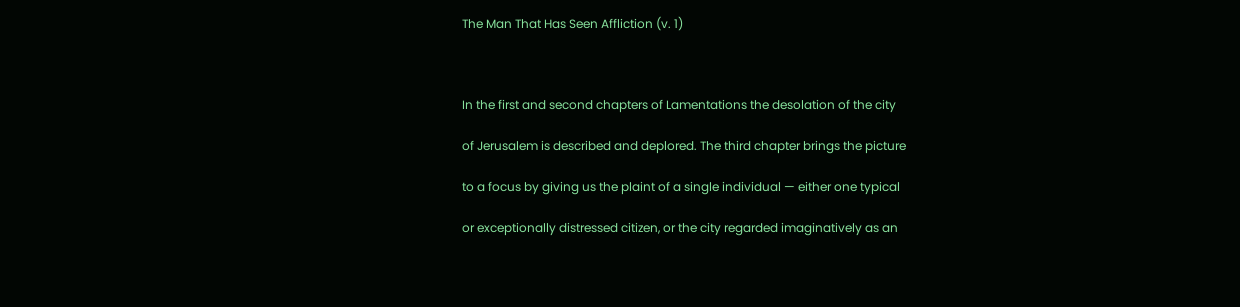The Man That Has Seen Affliction (v. 1)



In the first and second chapters of Lamentations the desolation of the city

of Jerusalem is described and deplored. The third chapter brings the picture

to a focus by giving us the plaint of a single individual — either one typical

or exceptionally distressed citizen, or the city regarded imaginatively as an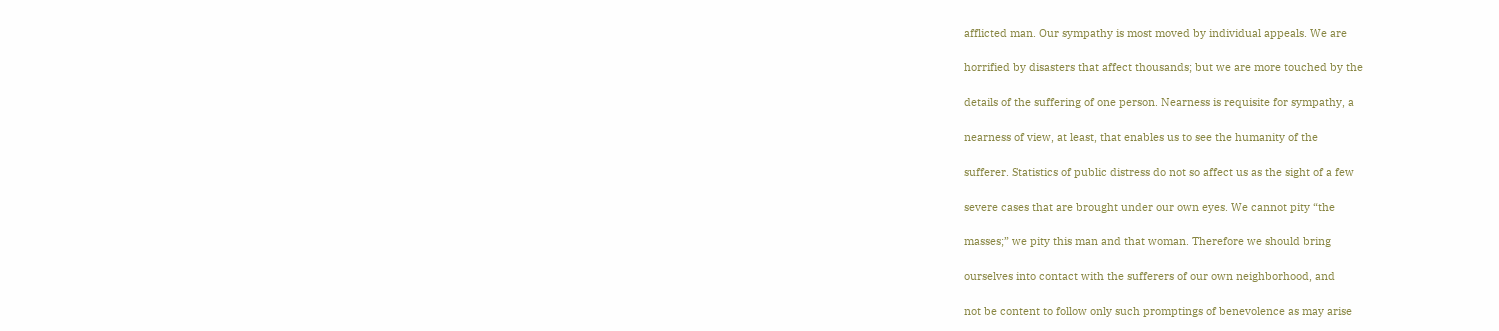afflicted man. Our sympathy is most moved by individual appeals. We are

horrified by disasters that affect thousands; but we are more touched by the

details of the suffering of one person. Nearness is requisite for sympathy, a

nearness of view, at least, that enables us to see the humanity of the

sufferer. Statistics of public distress do not so affect us as the sight of a few

severe cases that are brought under our own eyes. We cannot pity “the

masses;” we pity this man and that woman. Therefore we should bring

ourselves into contact with the sufferers of our own neighborhood, and

not be content to follow only such promptings of benevolence as may arise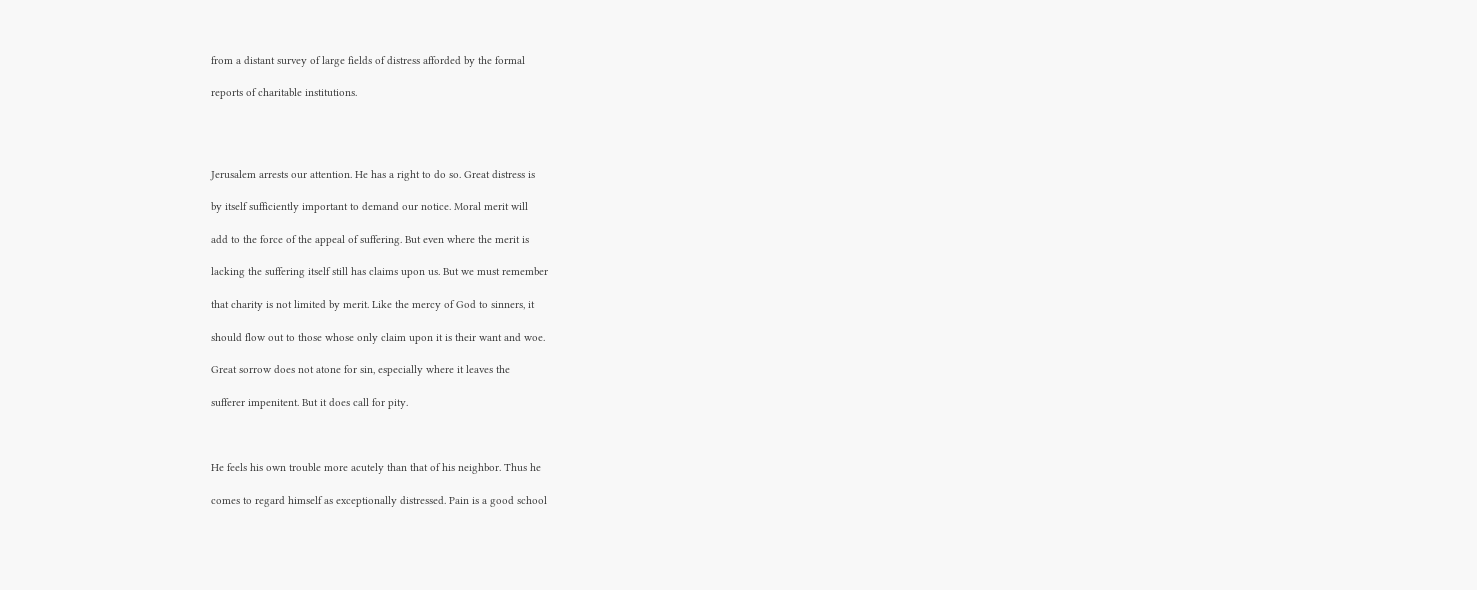from a distant survey of large fields of distress afforded by the formal

reports of charitable institutions.




Jerusalem arrests our attention. He has a right to do so. Great distress is

by itself sufficiently important to demand our notice. Moral merit will

add to the force of the appeal of suffering. But even where the merit is

lacking the suffering itself still has claims upon us. But we must remember

that charity is not limited by merit. Like the mercy of God to sinners, it

should flow out to those whose only claim upon it is their want and woe.

Great sorrow does not atone for sin, especially where it leaves the

sufferer impenitent. But it does call for pity.



He feels his own trouble more acutely than that of his neighbor. Thus he

comes to regard himself as exceptionally distressed. Pain is a good school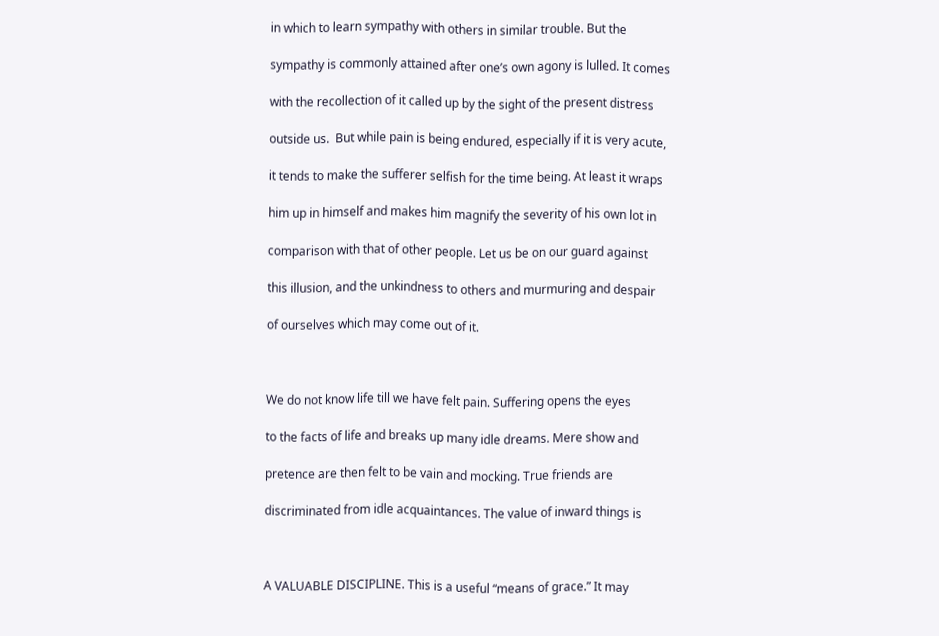in which to learn sympathy with others in similar trouble. But the

sympathy is commonly attained after one’s own agony is lulled. It comes

with the recollection of it called up by the sight of the present distress

outside us.  But while pain is being endured, especially if it is very acute,

it tends to make the sufferer selfish for the time being. At least it wraps

him up in himself and makes him magnify the severity of his own lot in

comparison with that of other people. Let us be on our guard against

this illusion, and the unkindness to others and murmuring and despair

of ourselves which may come out of it.



We do not know life till we have felt pain. Suffering opens the eyes

to the facts of life and breaks up many idle dreams. Mere show and

pretence are then felt to be vain and mocking. True friends are

discriminated from idle acquaintances. The value of inward things is



A VALUABLE DISCIPLINE. This is a useful “means of grace.” It may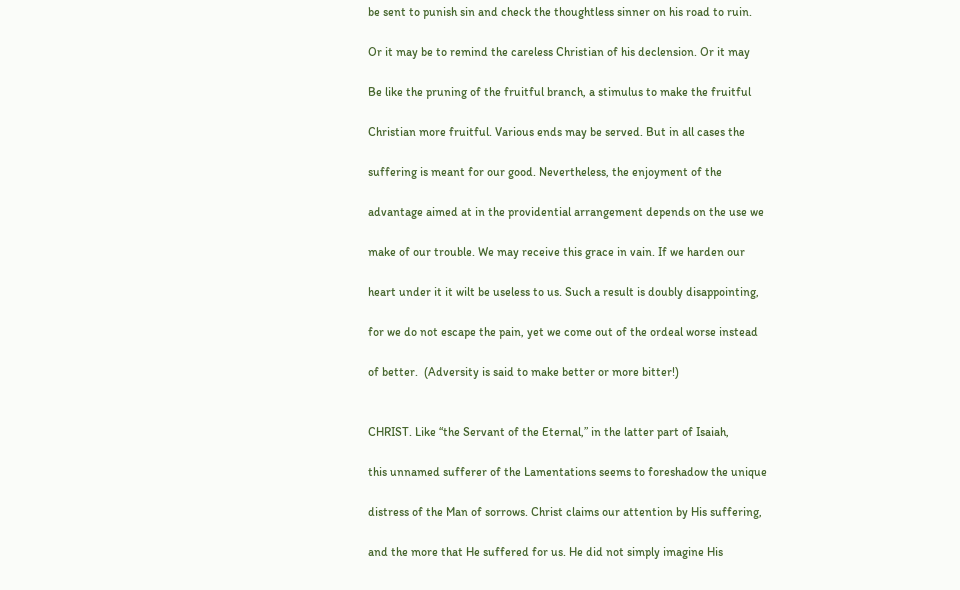be sent to punish sin and check the thoughtless sinner on his road to ruin.

Or it may be to remind the careless Christian of his declension. Or it may

Be like the pruning of the fruitful branch, a stimulus to make the fruitful

Christian more fruitful. Various ends may be served. But in all cases the

suffering is meant for our good. Nevertheless, the enjoyment of the

advantage aimed at in the providential arrangement depends on the use we

make of our trouble. We may receive this grace in vain. If we harden our

heart under it it wilt be useless to us. Such a result is doubly disappointing,

for we do not escape the pain, yet we come out of the ordeal worse instead

of better.  (Adversity is said to make better or more bitter!)


CHRIST. Like “the Servant of the Eternal,” in the latter part of Isaiah,

this unnamed sufferer of the Lamentations seems to foreshadow the unique

distress of the Man of sorrows. Christ claims our attention by His suffering,

and the more that He suffered for us. He did not simply imagine His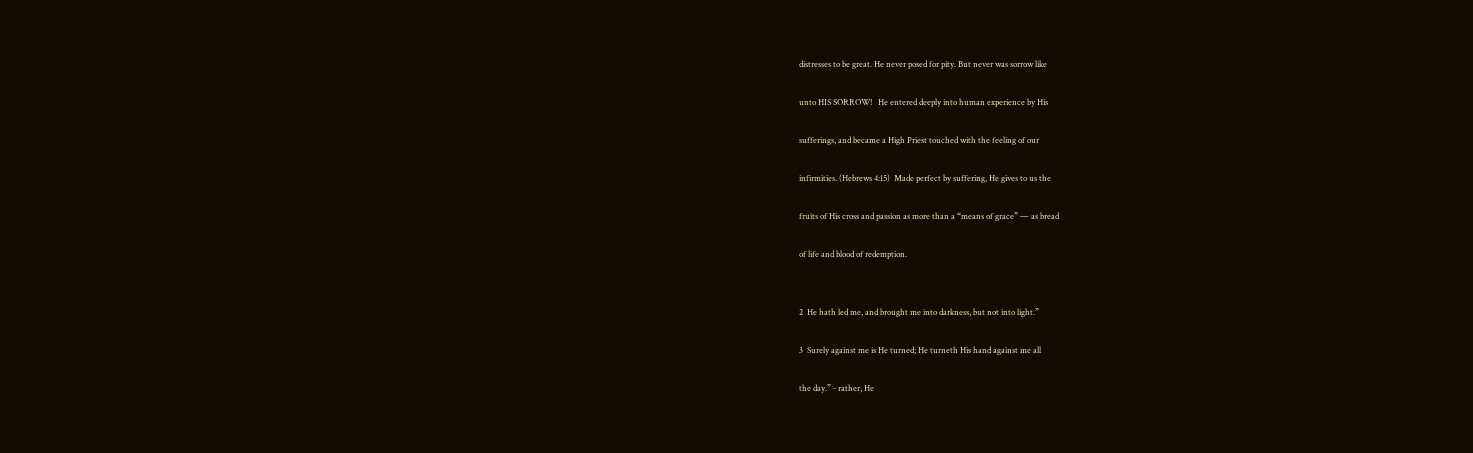distresses to be great. He never posed for pity. But never was sorrow like

unto HIS SORROW!   He entered deeply into human experience by His

sufferings, and became a High Priest touched with the feeling of our

infirmities. (Hebrews 4:15)  Made perfect by suffering, He gives to us the

fruits of His cross and passion as more than a “means of grace” — as bread

of life and blood of redemption.


2  He hath led me, and brought me into darkness, but not into light.”

3  Surely against me is He turned; He turneth His hand against me all

the day.” - rather, He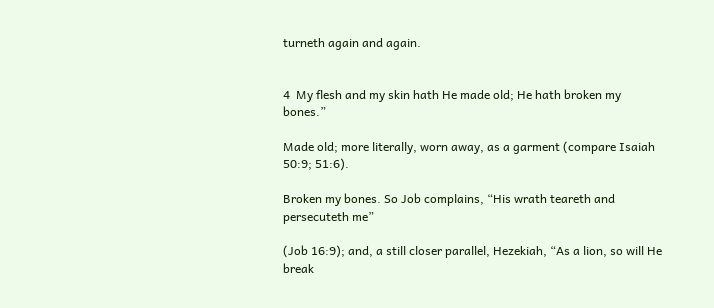turneth again and again.


4  My flesh and my skin hath He made old; He hath broken my bones.”

Made old; more literally, worn away, as a garment (compare Isaiah 50:9; 51:6).

Broken my bones. So Job complains, “His wrath teareth and persecuteth me”

(Job 16:9); and, a still closer parallel, Hezekiah, “As a lion, so will He break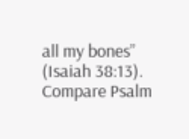all my bones” (Isaiah 38:13).  Compare Psalm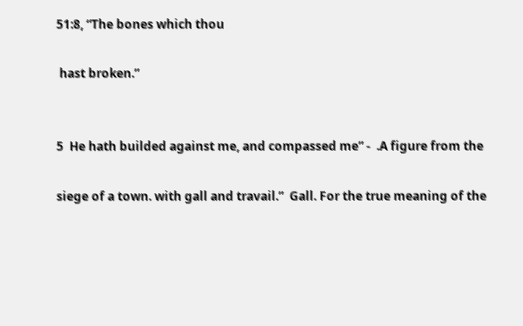51:8, “The bones which thou

 hast broken.”


5  He hath builded against me, and compassed me” -  .A figure from the

siege of a town. with gall and travail.”  Gall. For the true meaning of the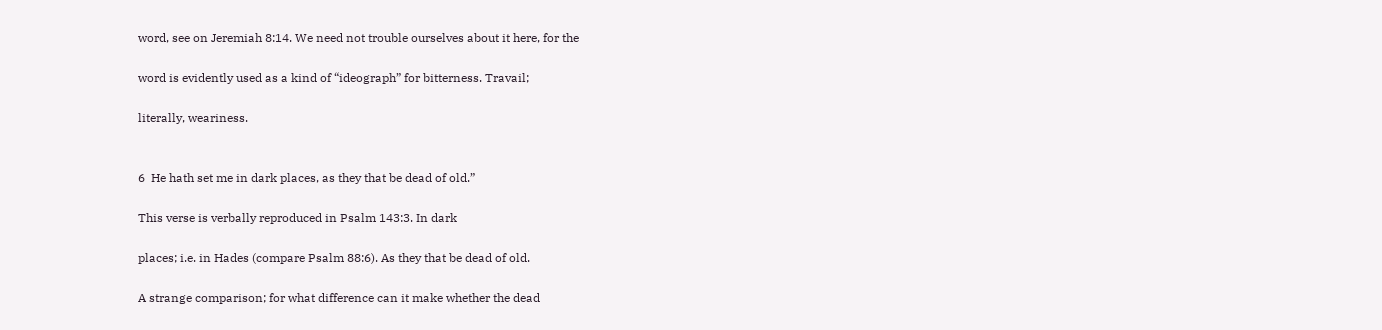word, see on Jeremiah 8:14. We need not trouble ourselves about it here, for the

word is evidently used as a kind of “ideograph” for bitterness. Travail;

literally, weariness.


6  He hath set me in dark places, as they that be dead of old.”

This verse is verbally reproduced in Psalm 143:3. In dark

places; i.e. in Hades (compare Psalm 88:6). As they that be dead of old.

A strange comparison; for what difference can it make whether the dead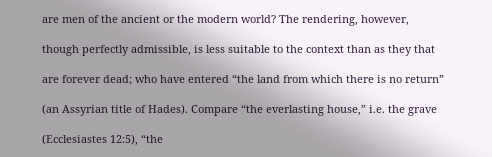are men of the ancient or the modern world? The rendering, however,

though perfectly admissible, is less suitable to the context than as they that

are forever dead; who have entered “the land from which there is no return”

(an Assyrian title of Hades). Compare “the everlasting house,” i.e. the grave

(Ecclesiastes 12:5), “the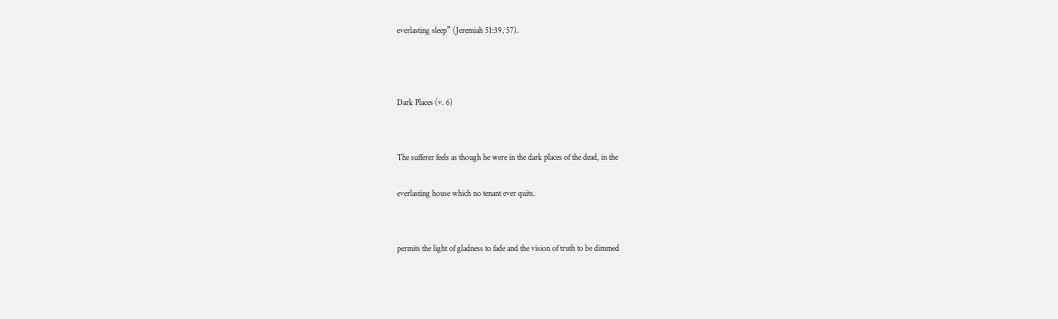everlasting sleep” (Jeremiah 51:39, 57).



Dark Places (v. 6)


The sufferer feels as though he were in the dark places of the dead, in the

everlasting house which no tenant ever quits.


permits the light of gladness to fade and the vision of truth to be dimmed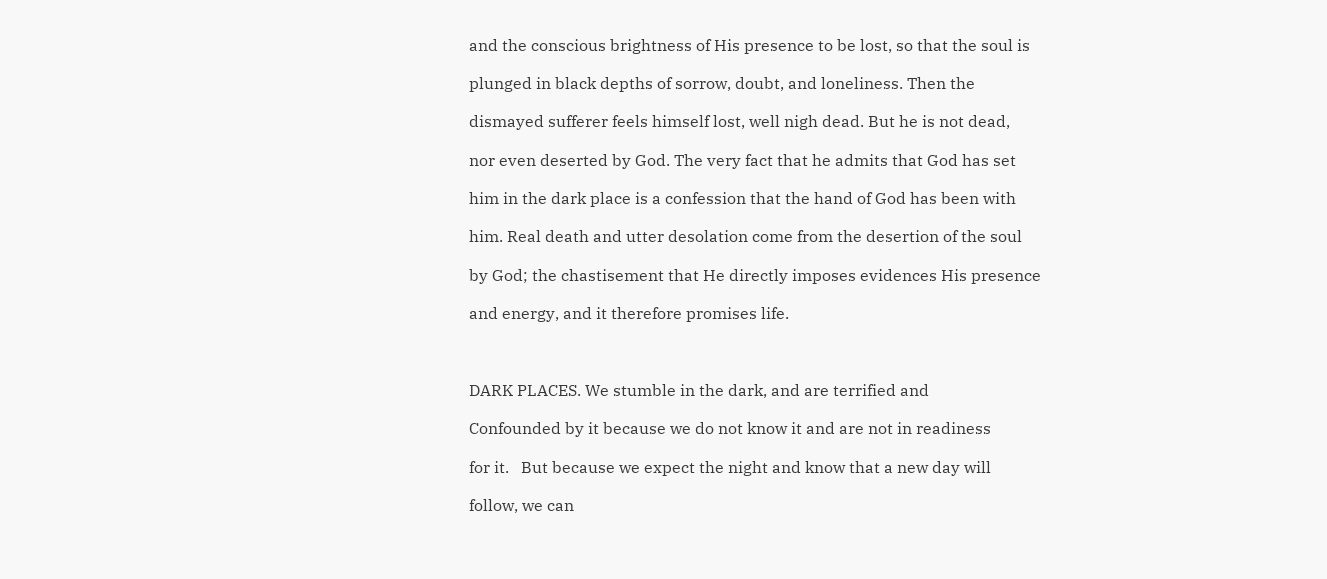and the conscious brightness of His presence to be lost, so that the soul is

plunged in black depths of sorrow, doubt, and loneliness. Then the

dismayed sufferer feels himself lost, well nigh dead. But he is not dead,

nor even deserted by God. The very fact that he admits that God has set

him in the dark place is a confession that the hand of God has been with

him. Real death and utter desolation come from the desertion of the soul

by God; the chastisement that He directly imposes evidences His presence

and energy, and it therefore promises life.



DARK PLACES. We stumble in the dark, and are terrified and

Confounded by it because we do not know it and are not in readiness

for it.   But because we expect the night and know that a new day will

follow, we can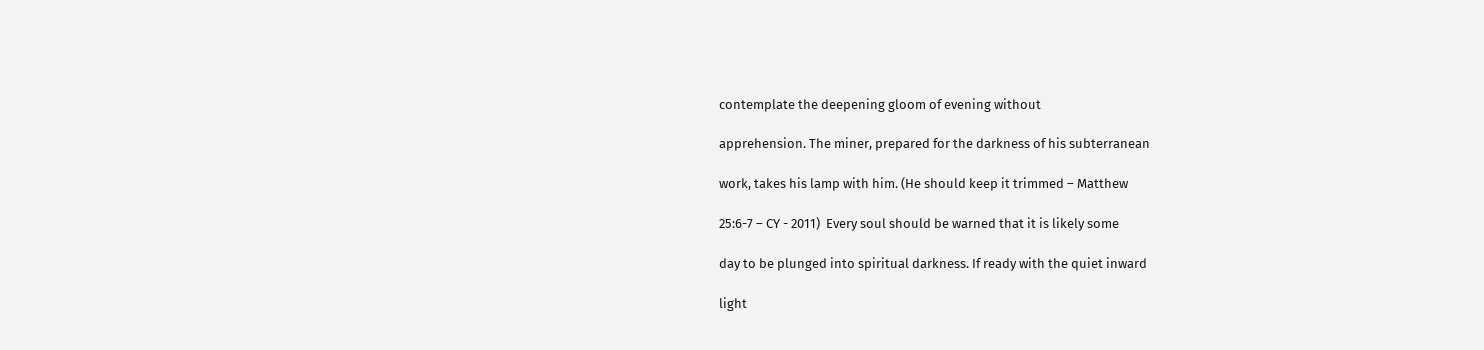contemplate the deepening gloom of evening without

apprehension. The miner, prepared for the darkness of his subterranean

work, takes his lamp with him. (He should keep it trimmed – Matthew

25:6-7 – CY - 2011)  Every soul should be warned that it is likely some

day to be plunged into spiritual darkness. If ready with the quiet inward

light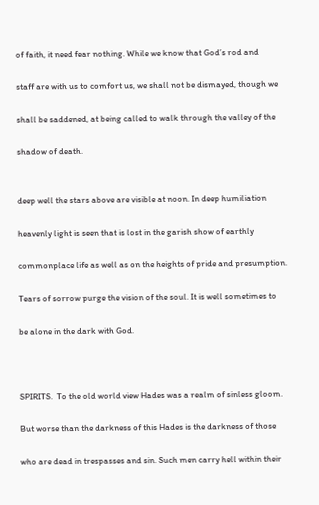of faith, it need fear nothing. While we know that God’s rod and

staff are with us to comfort us, we shall not be dismayed, though we

shall be saddened, at being called to walk through the valley of the

shadow of death.


deep well the stars above are visible at noon. In deep humiliation

heavenly light is seen that is lost in the garish show of earthly

commonplace life as well as on the heights of pride and presumption.

Tears of sorrow purge the vision of the soul. It is well sometimes to

be alone in the dark with God.



SPIRITS.  To the old world view Hades was a realm of sinless gloom.

But worse than the darkness of this Hades is the darkness of those

who are dead in trespasses and sin. Such men carry hell within their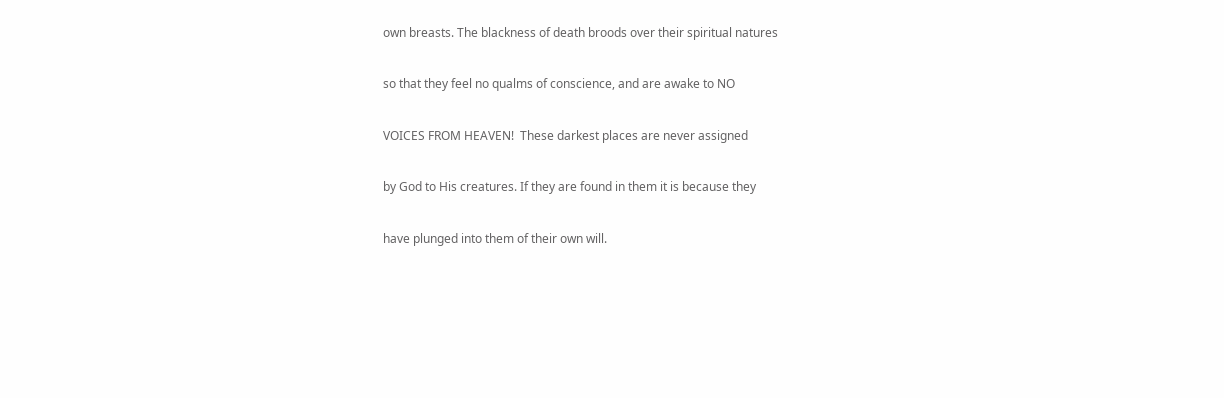own breasts. The blackness of death broods over their spiritual natures

so that they feel no qualms of conscience, and are awake to NO

VOICES FROM HEAVEN!  These darkest places are never assigned

by God to His creatures. If they are found in them it is because they

have plunged into them of their own will.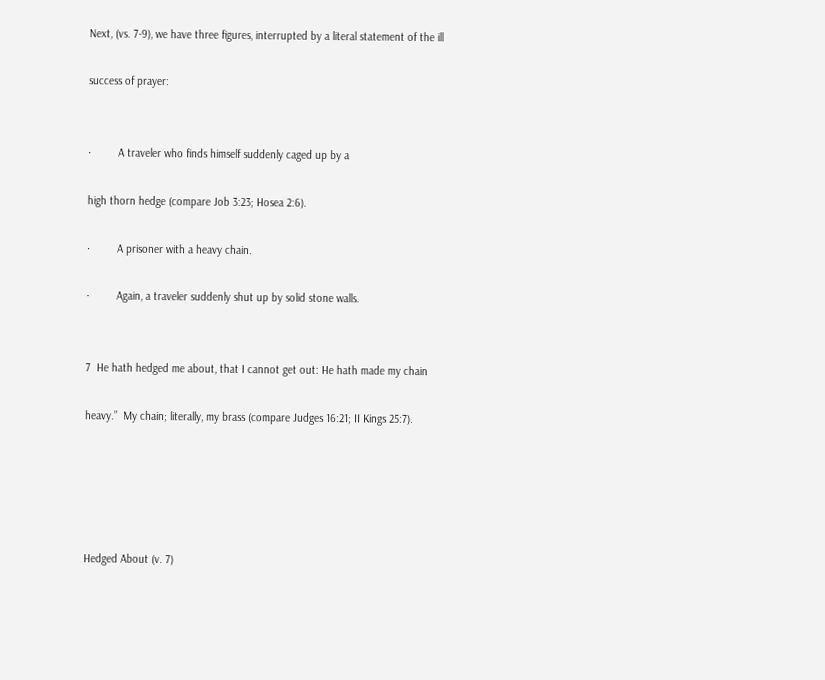Next, (vs. 7-9), we have three figures, interrupted by a literal statement of the ill

success of prayer:


·         A traveler who finds himself suddenly caged up by a

high thorn hedge (compare Job 3:23; Hosea 2:6).

·         A prisoner with a heavy chain.

·         Again, a traveler suddenly shut up by solid stone walls.


7  He hath hedged me about, that I cannot get out: He hath made my chain

heavy.”  My chain; literally, my brass (compare Judges 16:21; II Kings 25:7).





Hedged About (v. 7)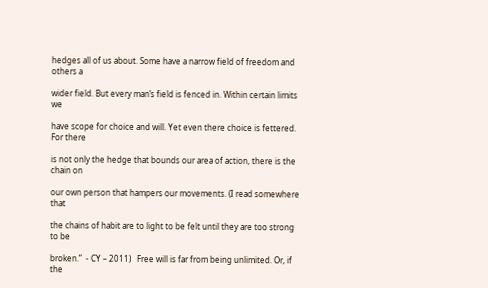hedges all of us about. Some have a narrow field of freedom and others a

wider field. But every man’s field is fenced in. Within certain limits we

have scope for choice and will. Yet even there choice is fettered. For there

is not only the hedge that bounds our area of action, there is the chain on

our own person that hampers our movements. (I read somewhere that

the chains of habit are to light to be felt until they are too strong to be

broken.”  - CY – 2011)   Free will is far from being unlimited. Or, if the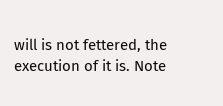will is not fettered, the execution of it is. Note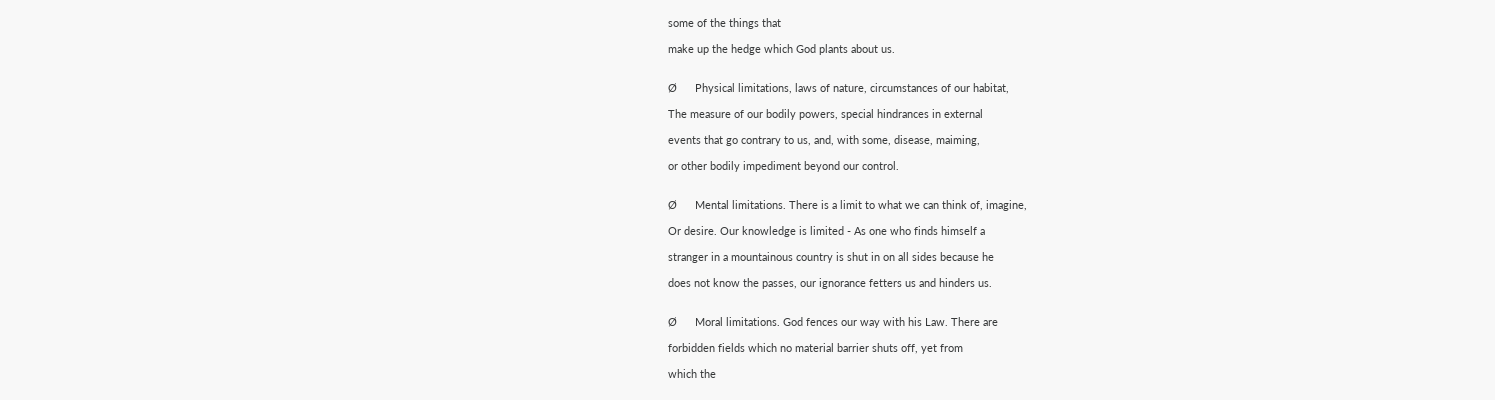some of the things that

make up the hedge which God plants about us.


Ø      Physical limitations, laws of nature, circumstances of our habitat,

The measure of our bodily powers, special hindrances in external

events that go contrary to us, and, with some, disease, maiming,

or other bodily impediment beyond our control.


Ø      Mental limitations. There is a limit to what we can think of, imagine,

Or desire. Our knowledge is limited - As one who finds himself a

stranger in a mountainous country is shut in on all sides because he

does not know the passes, our ignorance fetters us and hinders us.


Ø      Moral limitations. God fences our way with his Law. There are

forbidden fields which no material barrier shuts off, yet from

which the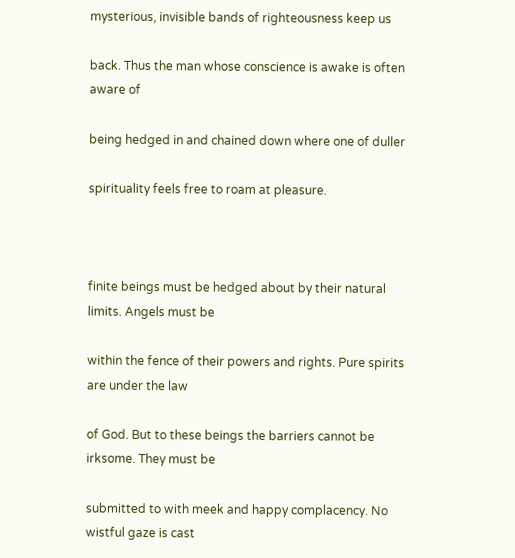mysterious, invisible bands of righteousness keep us

back. Thus the man whose conscience is awake is often aware of

being hedged in and chained down where one of duller

spirituality feels free to roam at pleasure.



finite beings must be hedged about by their natural limits. Angels must be

within the fence of their powers and rights. Pure spirits are under the law

of God. But to these beings the barriers cannot be irksome. They must be

submitted to with meek and happy complacency. No wistful gaze is cast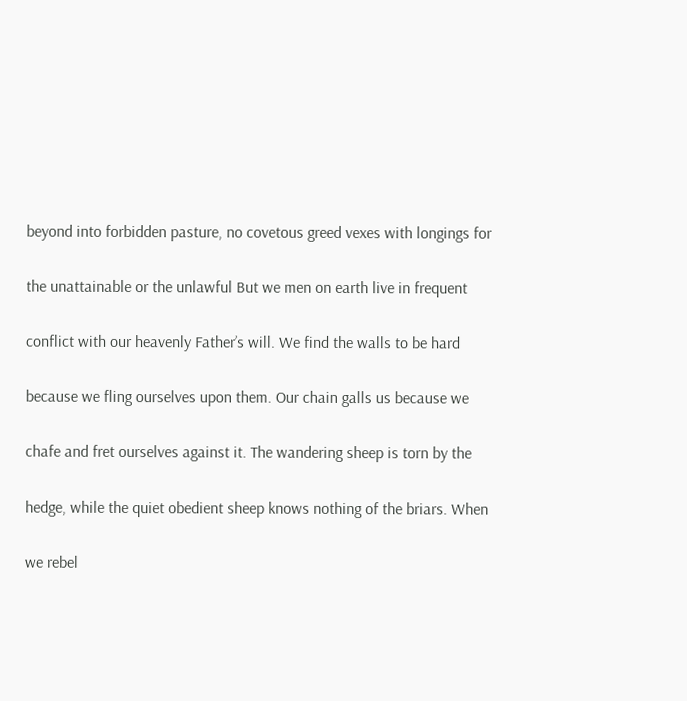beyond into forbidden pasture, no covetous greed vexes with longings for

the unattainable or the unlawful But we men on earth live in frequent

conflict with our heavenly Father’s will. We find the walls to be hard

because we fling ourselves upon them. Our chain galls us because we

chafe and fret ourselves against it. The wandering sheep is torn by the

hedge, while the quiet obedient sheep knows nothing of the briars. When

we rebel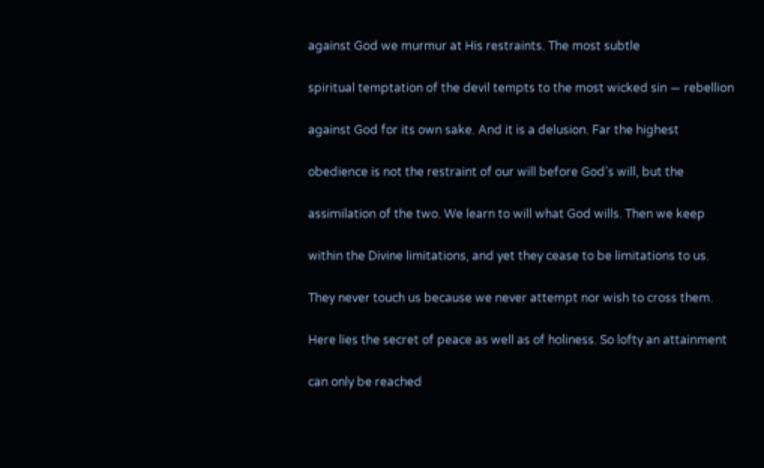against God we murmur at His restraints. The most subtle

spiritual temptation of the devil tempts to the most wicked sin — rebellion

against God for its own sake. And it is a delusion. Far the highest

obedience is not the restraint of our will before God’s will, but the

assimilation of the two. We learn to will what God wills. Then we keep

within the Divine limitations, and yet they cease to be limitations to us.

They never touch us because we never attempt nor wish to cross them.

Here lies the secret of peace as well as of holiness. So lofty an attainment

can only be reached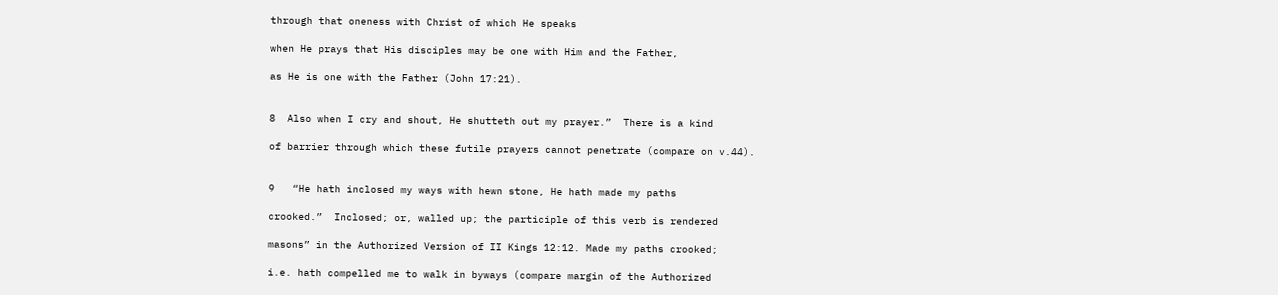through that oneness with Christ of which He speaks

when He prays that His disciples may be one with Him and the Father,

as He is one with the Father (John 17:21).


8  Also when I cry and shout, He shutteth out my prayer.”  There is a kind

of barrier through which these futile prayers cannot penetrate (compare on v.44).


9   “He hath inclosed my ways with hewn stone, He hath made my paths

crooked.”  Inclosed; or, walled up; the participle of this verb is rendered

masons” in the Authorized Version of II Kings 12:12. Made my paths crooked;

i.e. hath compelled me to walk in byways (compare margin of the Authorized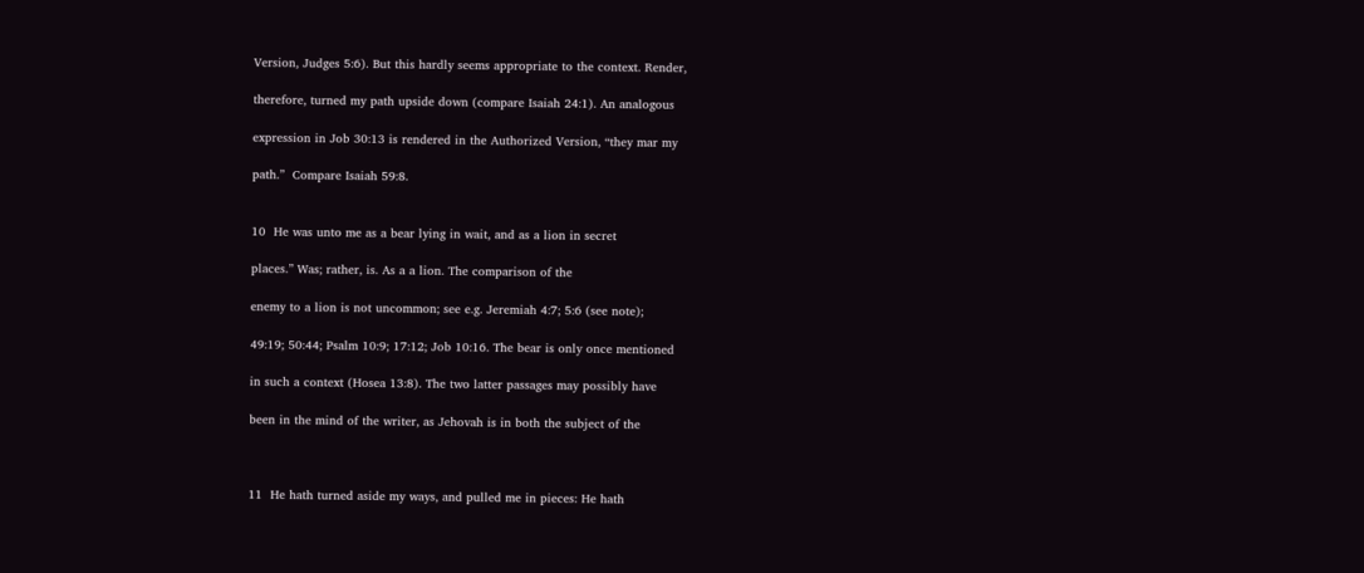Version, Judges 5:6). But this hardly seems appropriate to the context. Render,

therefore, turned my path upside down (compare Isaiah 24:1). An analogous

expression in Job 30:13 is rendered in the Authorized Version, “they mar my

path.”  Compare Isaiah 59:8.


10  He was unto me as a bear lying in wait, and as a lion in secret

places.” Was; rather, is. As a a lion. The comparison of the

enemy to a lion is not uncommon; see e.g. Jeremiah 4:7; 5:6 (see note);

49:19; 50:44; Psalm 10:9; 17:12; Job 10:16. The bear is only once mentioned

in such a context (Hosea 13:8). The two latter passages may possibly have

been in the mind of the writer, as Jehovah is in both the subject of the



11  He hath turned aside my ways, and pulled me in pieces: He hath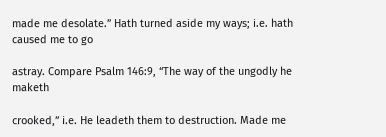made me desolate.” Hath turned aside my ways; i.e. hath caused me to go

astray. Compare Psalm 146:9, “The way of the ungodly he maketh

crooked,” i.e. He leadeth them to destruction. Made me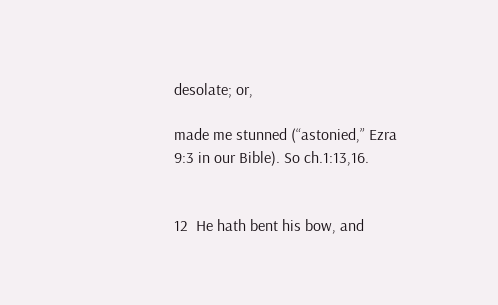desolate; or,

made me stunned (“astonied,” Ezra 9:3 in our Bible). So ch.1:13,16.


12  He hath bent his bow, and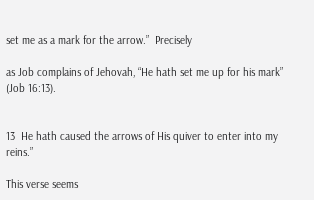set me as a mark for the arrow.”  Precisely

as Job complains of Jehovah, “He hath set me up for his mark” (Job 16:13).


13  He hath caused the arrows of His quiver to enter into my reins.”

This verse seems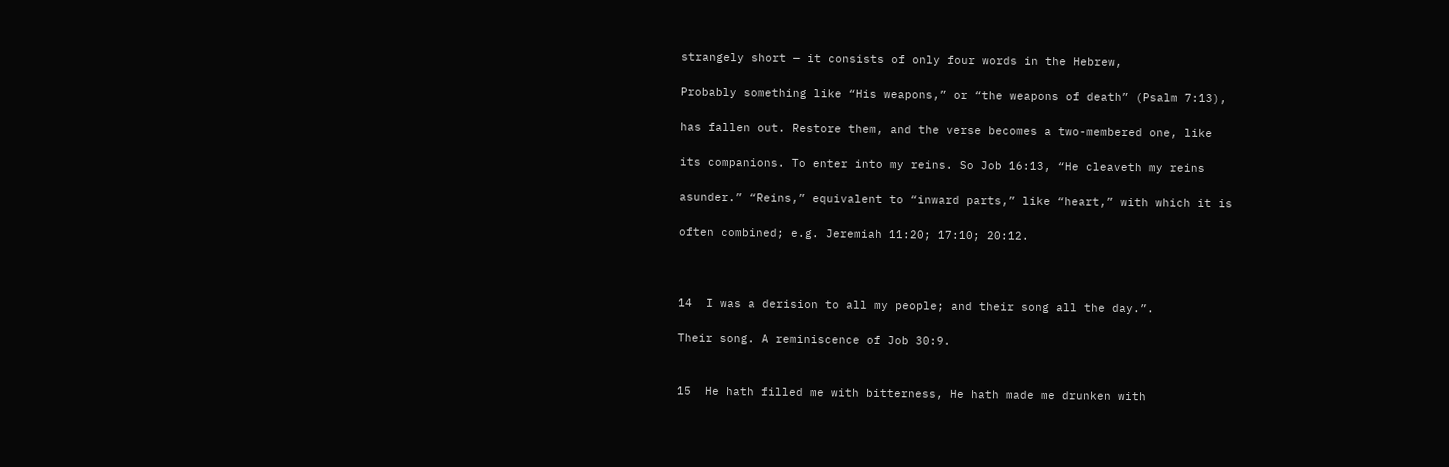strangely short — it consists of only four words in the Hebrew,

Probably something like “His weapons,” or “the weapons of death” (Psalm 7:13),

has fallen out. Restore them, and the verse becomes a two-membered one, like

its companions. To enter into my reins. So Job 16:13, “He cleaveth my reins

asunder.” “Reins,” equivalent to “inward parts,” like “heart,” with which it is

often combined; e.g. Jeremiah 11:20; 17:10; 20:12.



14  I was a derision to all my people; and their song all the day.”.

Their song. A reminiscence of Job 30:9.


15  He hath filled me with bitterness, He hath made me drunken with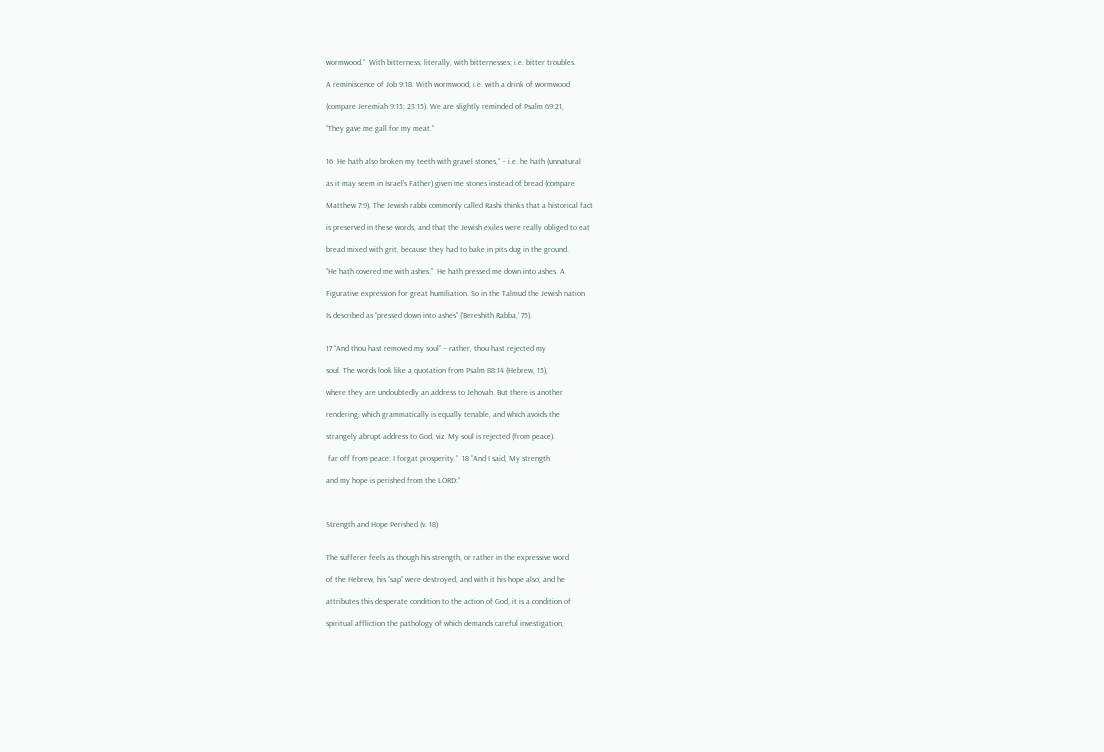wormwood.”  With bitterness; literally, with bitternesses; i.e. bitter troubles.

A reminiscence of Job 9:18. With wormwood; i.e. with a drink of wormwood

(compare Jeremiah 9:15; 23:15). We are slightly reminded of Psalm 69:21,

“They gave me gall for my meat.”


16  He hath also broken my teeth with gravel stones,” – i.e. he hath (unnatural

as it may seem in Israel’s Father) given me stones instead of bread (compare

Matthew 7:9). The Jewish rabbi commonly called Rashi thinks that a historical fact

is preserved in these words, and that the Jewish exiles were really obliged to eat

bread mixed with grit, because they had to bake in pits dug in the ground.

“He hath covered me with ashes.”  He hath pressed me down into ashes. A

Figurative expression for great humiliation. So in the Talmud the Jewish nation

Is described as “pressed down into ashes” (‘Bereshith Rabba,’ 75).


17 “And thou hast removed my soul” – rather, thou hast rejected my

soul. The words look like a quotation from Psalm 88:14 (Hebrew, 15),

where they are undoubtedly an address to Jehovah. But there is another

rendering, which grammatically is equally tenable, and which avoids the

strangely abrupt address to God, viz. My soul is rejected (from peace).

 far off from peace: I forgat prosperity.”  18 “And I said, My strength

and my hope is perished from the LORD:”



Strength and Hope Perished (v. 18)


The sufferer feels as though his strength, or rather in the expressive word

of the Hebrew, his “sap” were destroyed, and with it his hope also; and he

attributes this desperate condition to the action of God, it is a condition of

spiritual affliction the pathology of which demands careful investigation,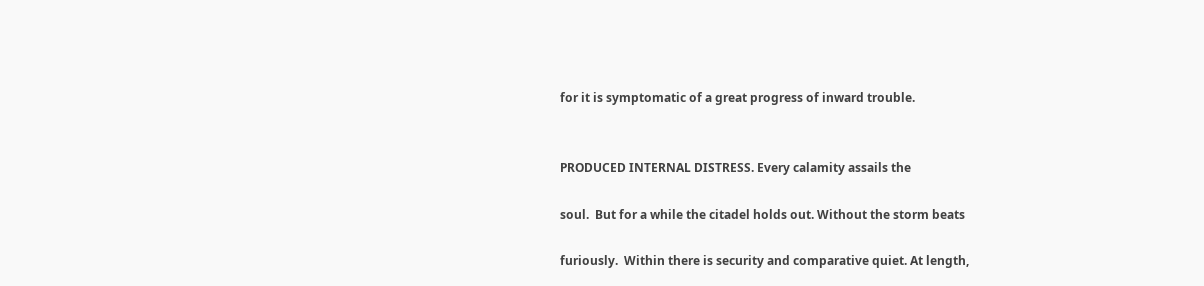for it is symptomatic of a great progress of inward trouble.


PRODUCED INTERNAL DISTRESS. Every calamity assails the

soul.  But for a while the citadel holds out. Without the storm beats

furiously.  Within there is security and comparative quiet. At length,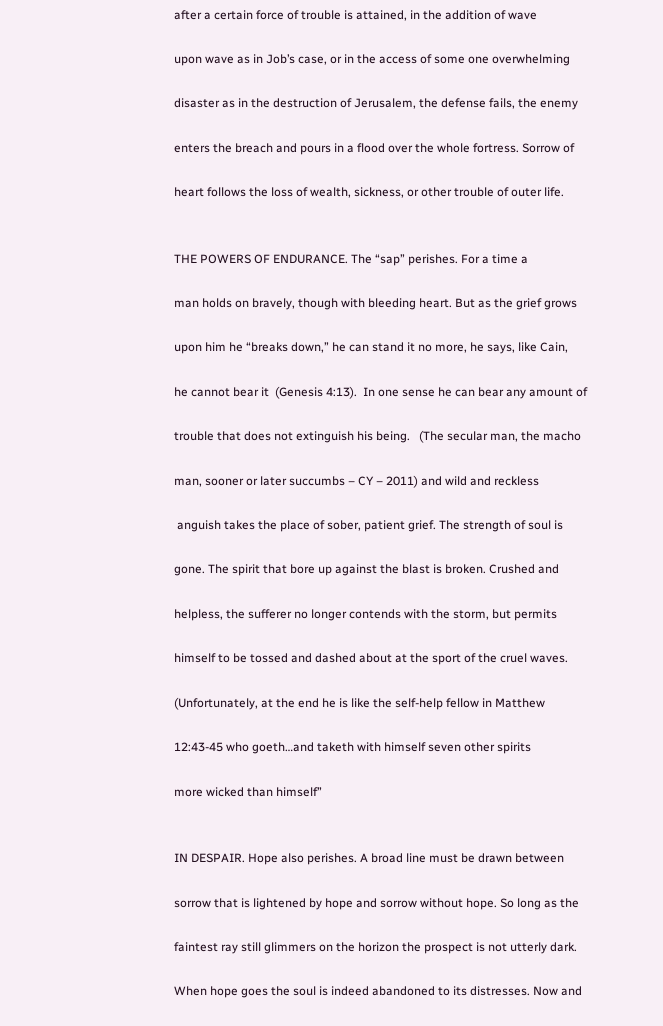after a certain force of trouble is attained, in the addition of wave

upon wave as in Job’s case, or in the access of some one overwhelming

disaster as in the destruction of Jerusalem, the defense fails, the enemy

enters the breach and pours in a flood over the whole fortress. Sorrow of

heart follows the loss of wealth, sickness, or other trouble of outer life.


THE POWERS OF ENDURANCE. The “sap” perishes. For a time a

man holds on bravely, though with bleeding heart. But as the grief grows

upon him he “breaks down,” he can stand it no more, he says, like Cain,

he cannot bear it  (Genesis 4:13).  In one sense he can bear any amount of

trouble that does not extinguish his being.   (The secular man, the macho

man, sooner or later succumbs – CY – 2011) and wild and reckless

 anguish takes the place of sober, patient grief. The strength of soul is

gone. The spirit that bore up against the blast is broken. Crushed and

helpless, the sufferer no longer contends with the storm, but permits

himself to be tossed and dashed about at the sport of the cruel waves.

(Unfortunately, at the end he is like the self-help fellow in Matthew

12:43-45 who goeth…and taketh with himself seven other spirits

more wicked than himself”


IN DESPAIR. Hope also perishes. A broad line must be drawn between

sorrow that is lightened by hope and sorrow without hope. So long as the

faintest ray still glimmers on the horizon the prospect is not utterly dark.

When hope goes the soul is indeed abandoned to its distresses. Now and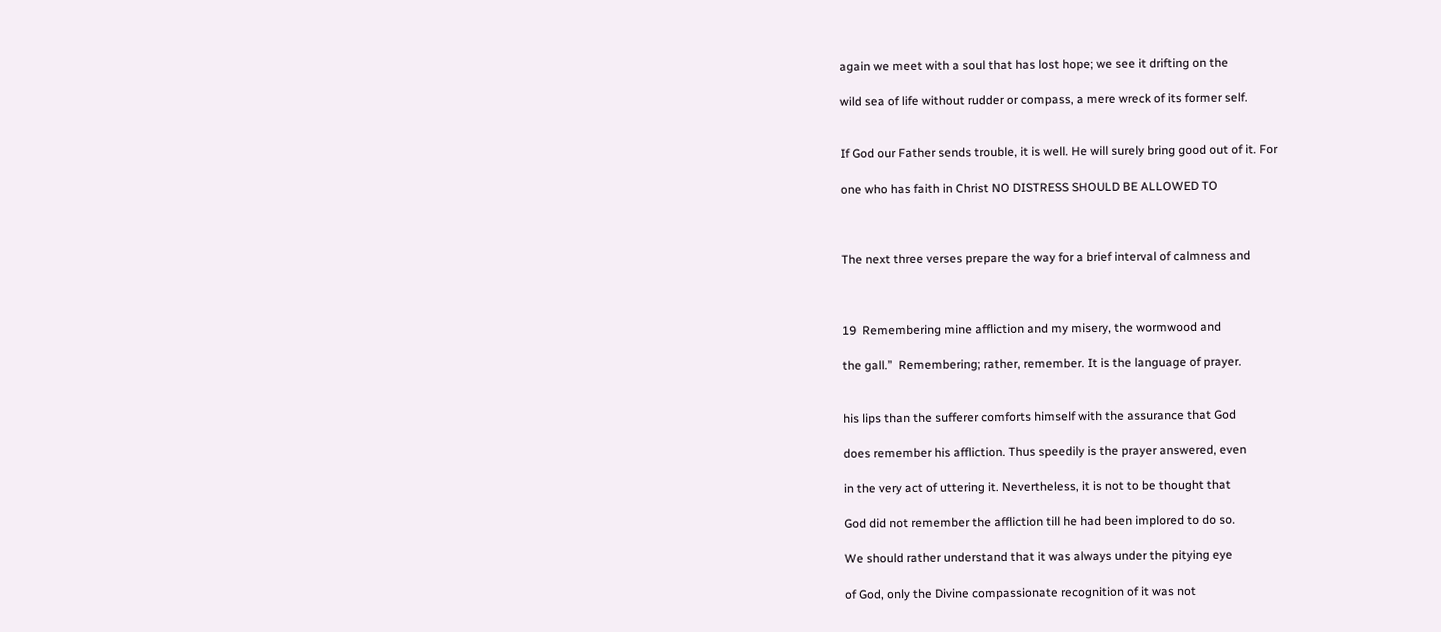again we meet with a soul that has lost hope; we see it drifting on the

wild sea of life without rudder or compass, a mere wreck of its former self.


If God our Father sends trouble, it is well. He will surely bring good out of it. For

one who has faith in Christ NO DISTRESS SHOULD BE ALLOWED TO



The next three verses prepare the way for a brief interval of calmness and



19  Remembering mine affliction and my misery, the wormwood and

the gall.”  Remembering; rather, remember. It is the language of prayer.


his lips than the sufferer comforts himself with the assurance that God

does remember his affliction. Thus speedily is the prayer answered, even

in the very act of uttering it. Nevertheless, it is not to be thought that

God did not remember the affliction till he had been implored to do so.

We should rather understand that it was always under the pitying eye

of God, only the Divine compassionate recognition of it was not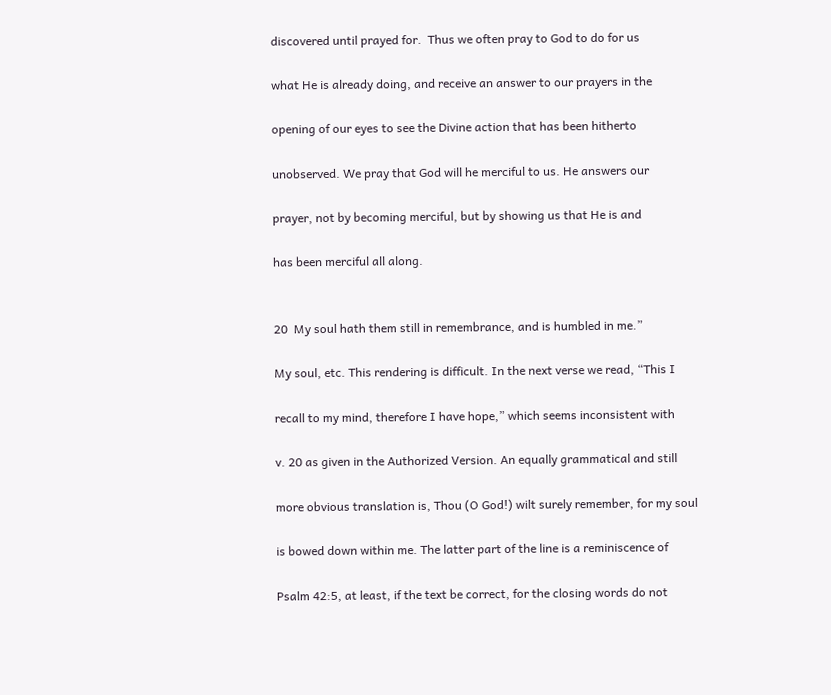discovered until prayed for.  Thus we often pray to God to do for us

what He is already doing, and receive an answer to our prayers in the

opening of our eyes to see the Divine action that has been hitherto

unobserved. We pray that God will he merciful to us. He answers our

prayer, not by becoming merciful, but by showing us that He is and

has been merciful all along.


20  My soul hath them still in remembrance, and is humbled in me.”

My soul, etc. This rendering is difficult. In the next verse we read, “This I

recall to my mind, therefore I have hope,” which seems inconsistent with

v. 20 as given in the Authorized Version. An equally grammatical and still

more obvious translation is, Thou (O God!) wilt surely remember, for my soul

is bowed down within me. The latter part of the line is a reminiscence of

Psalm 42:5, at least, if the text be correct, for the closing words do not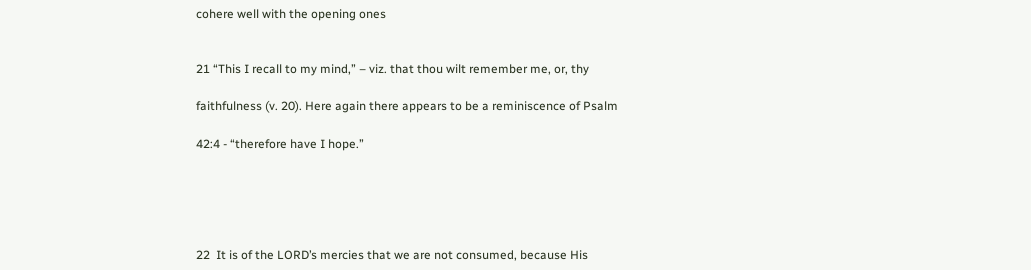cohere well with the opening ones


21 “This I recall to my mind,” – viz. that thou wilt remember me, or, thy

faithfulness (v. 20). Here again there appears to be a reminiscence of Psalm

42:4 - “therefore have I hope.”





22  It is of the LORD’s mercies that we are not consumed, because His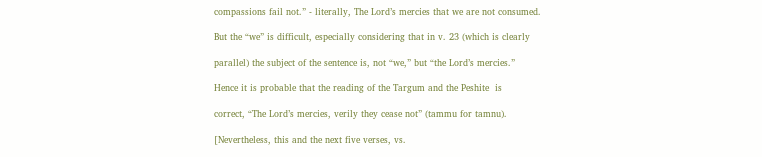compassions fail not.” - literally, The Lord’s mercies that we are not consumed.

But the “we” is difficult, especially considering that in v. 23 (which is clearly

parallel) the subject of the sentence is, not “we,” but “the Lord’s mercies.”

Hence it is probable that the reading of the Targum and the Peshite  is

correct, “The Lord’s mercies, verily they cease not” (tammu for tamnu).

[Nevertheless, this and the next five verses, vs.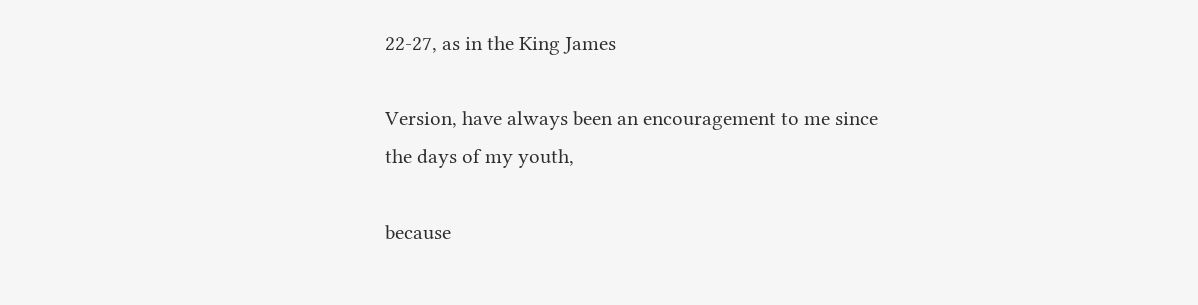22-27, as in the King James

Version, have always been an encouragement to me since the days of my youth,

because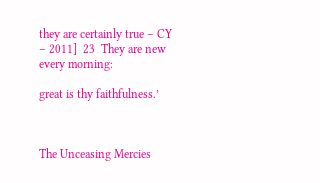they are certainly true – CY – 2011]  23  They are new every morning:

great is thy faithfulness.’



The Unceasing Mercies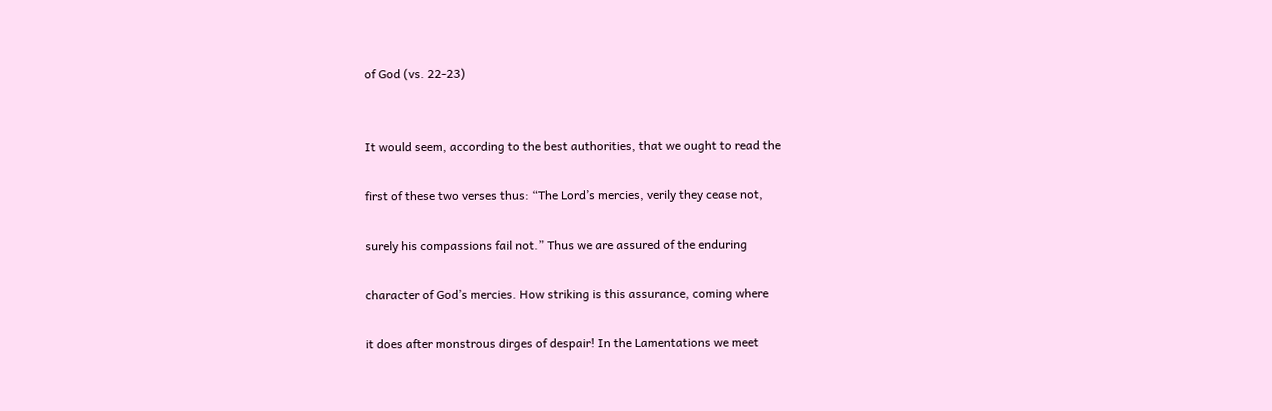of God (vs. 22-23)


It would seem, according to the best authorities, that we ought to read the

first of these two verses thus: “The Lord’s mercies, verily they cease not,

surely his compassions fail not.” Thus we are assured of the enduring

character of God’s mercies. How striking is this assurance, coming where

it does after monstrous dirges of despair! In the Lamentations we meet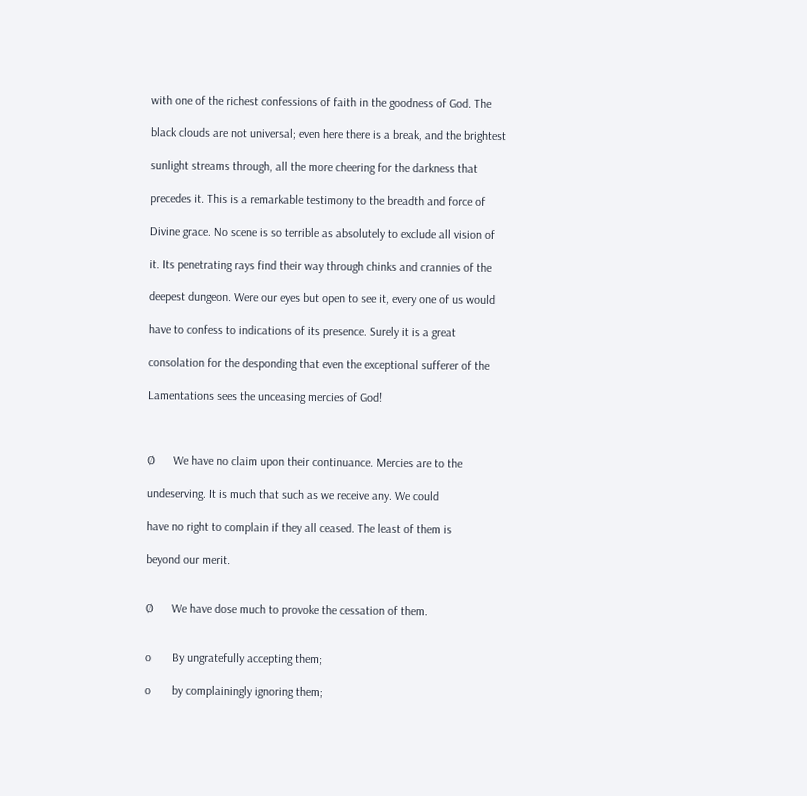with one of the richest confessions of faith in the goodness of God. The

black clouds are not universal; even here there is a break, and the brightest

sunlight streams through, all the more cheering for the darkness that

precedes it. This is a remarkable testimony to the breadth and force of

Divine grace. No scene is so terrible as absolutely to exclude all vision of

it. Its penetrating rays find their way through chinks and crannies of the

deepest dungeon. Were our eyes but open to see it, every one of us would

have to confess to indications of its presence. Surely it is a great

consolation for the desponding that even the exceptional sufferer of the

Lamentations sees the unceasing mercies of God!



Ø      We have no claim upon their continuance. Mercies are to the

undeserving. It is much that such as we receive any. We could

have no right to complain if they all ceased. The least of them is

beyond our merit.


Ø      We have dose much to provoke the cessation of them.


o       By ungratefully accepting them;

o       by complainingly ignoring them;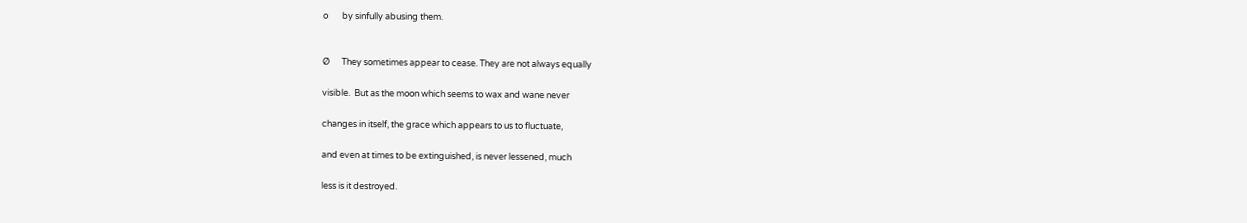o       by sinfully abusing them.


Ø      They sometimes appear to cease. They are not always equally

visible.  But as the moon which seems to wax and wane never

changes in itself, the grace which appears to us to fluctuate,

and even at times to be extinguished, is never lessened, much

less is it destroyed.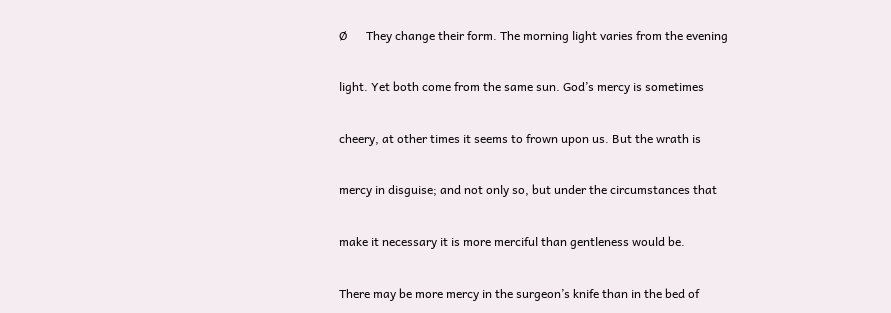Ø      They change their form. The morning light varies from the evening

light. Yet both come from the same sun. God’s mercy is sometimes

cheery, at other times it seems to frown upon us. But the wrath is

mercy in disguise; and not only so, but under the circumstances that

make it necessary it is more merciful than gentleness would be.

There may be more mercy in the surgeon’s knife than in the bed of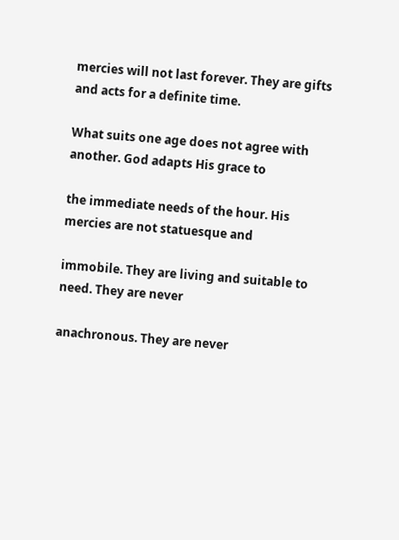mercies will not last forever. They are gifts and acts for a definite time.

What suits one age does not agree with another. God adapts His grace to

the immediate needs of the hour. His mercies are not statuesque and

immobile. They are living and suitable to need. They are never

anachronous. They are never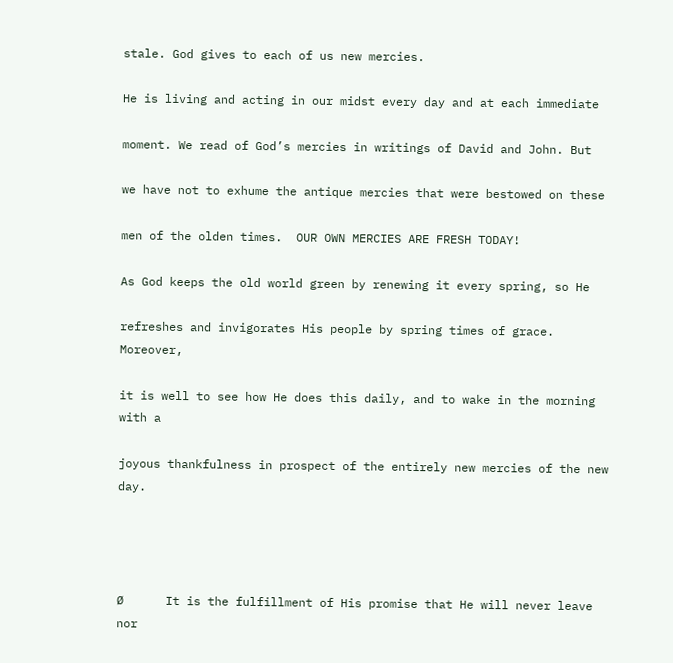stale. God gives to each of us new mercies.

He is living and acting in our midst every day and at each immediate

moment. We read of God’s mercies in writings of David and John. But

we have not to exhume the antique mercies that were bestowed on these

men of the olden times.  OUR OWN MERCIES ARE FRESH TODAY!

As God keeps the old world green by renewing it every spring, so He

refreshes and invigorates His people by spring times of grace. Moreover,

it is well to see how He does this daily, and to wake in the morning with a

joyous thankfulness in prospect of the entirely new mercies of the new day.




Ø      It is the fulfillment of His promise that He will never leave nor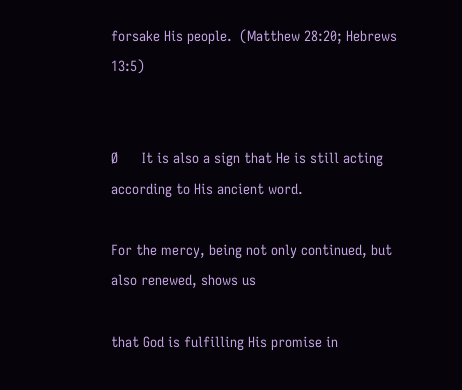forsake His people.  (Matthew 28:20; Hebrews 13:5)


Ø      It is also a sign that He is still acting according to His ancient word.

For the mercy, being not only continued, but also renewed, shows us

that God is fulfilling His promise in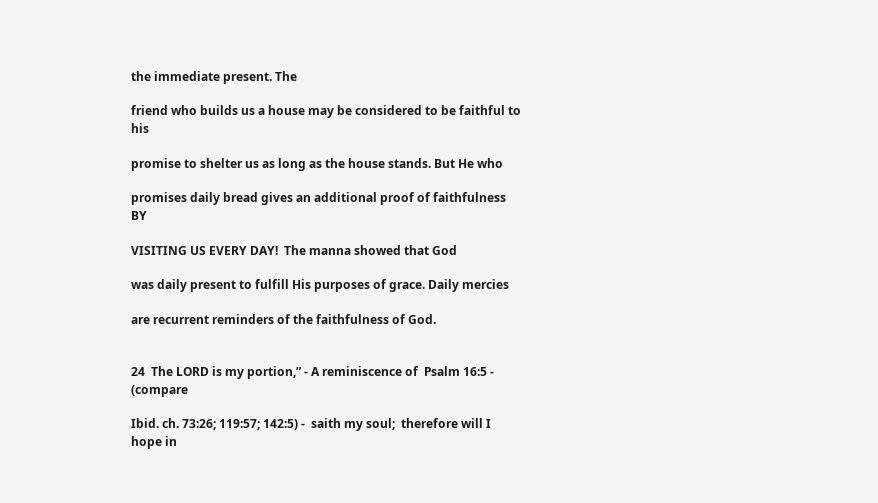the immediate present. The

friend who builds us a house may be considered to be faithful to his

promise to shelter us as long as the house stands. But He who

promises daily bread gives an additional proof of faithfulness BY

VISITING US EVERY DAY!  The manna showed that God

was daily present to fulfill His purposes of grace. Daily mercies

are recurrent reminders of the faithfulness of God.


24  The LORD is my portion,” - A reminiscence of  Psalm 16:5 - (compare

Ibid. ch. 73:26; 119:57; 142:5) -  saith my soul;  therefore will I hope in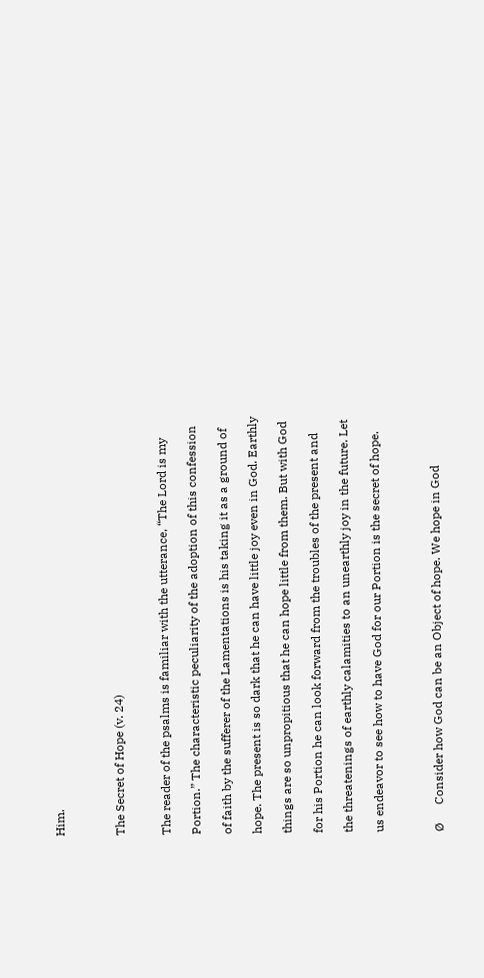Him.



The Secret of Hope (v. 24)


The reader of the psalms is familiar with the utterance, “The Lord is my

Portion.” The characteristic peculiarity of the adoption of this confession

of faith by the sufferer of the Lamentations is his taking it as a ground of

hope. The present is so dark that he can have little joy even in God. Earthly

things are so unpropitious that he can hope little from them. But with God

for his Portion he can look forward from the troubles of the present and

the threatenings of earthly calamities to an unearthly joy in the future. Let

us endeavor to see how to have God for our Portion is the secret of hope.



Ø      Consider how God can be an Object of hope. We hope in God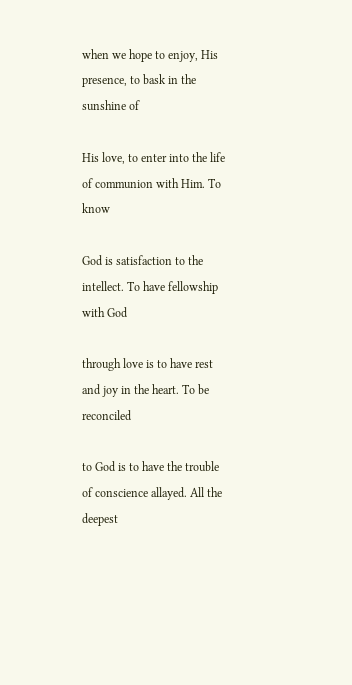when we hope to enjoy, His presence, to bask in the sunshine of

His love, to enter into the life of communion with Him. To know

God is satisfaction to the intellect. To have fellowship with God

through love is to have rest and joy in the heart. To be reconciled

to God is to have the trouble of conscience allayed. All the deepest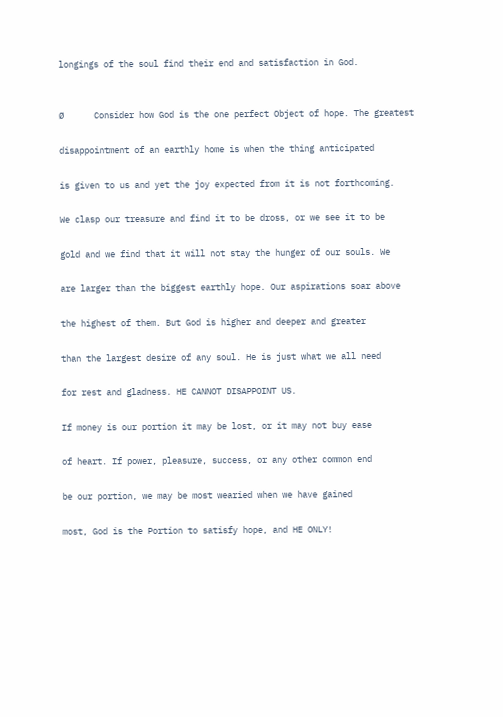longings of the soul find their end and satisfaction in God.


Ø      Consider how God is the one perfect Object of hope. The greatest

disappointment of an earthly home is when the thing anticipated

is given to us and yet the joy expected from it is not forthcoming.

We clasp our treasure and find it to be dross, or we see it to be

gold and we find that it will not stay the hunger of our souls. We

are larger than the biggest earthly hope. Our aspirations soar above

the highest of them. But God is higher and deeper and greater

than the largest desire of any soul. He is just what we all need

for rest and gladness. HE CANNOT DISAPPOINT US.

If money is our portion it may be lost, or it may not buy ease

of heart. If power, pleasure, success, or any other common end

be our portion, we may be most wearied when we have gained

most, God is the Portion to satisfy hope, and HE ONLY!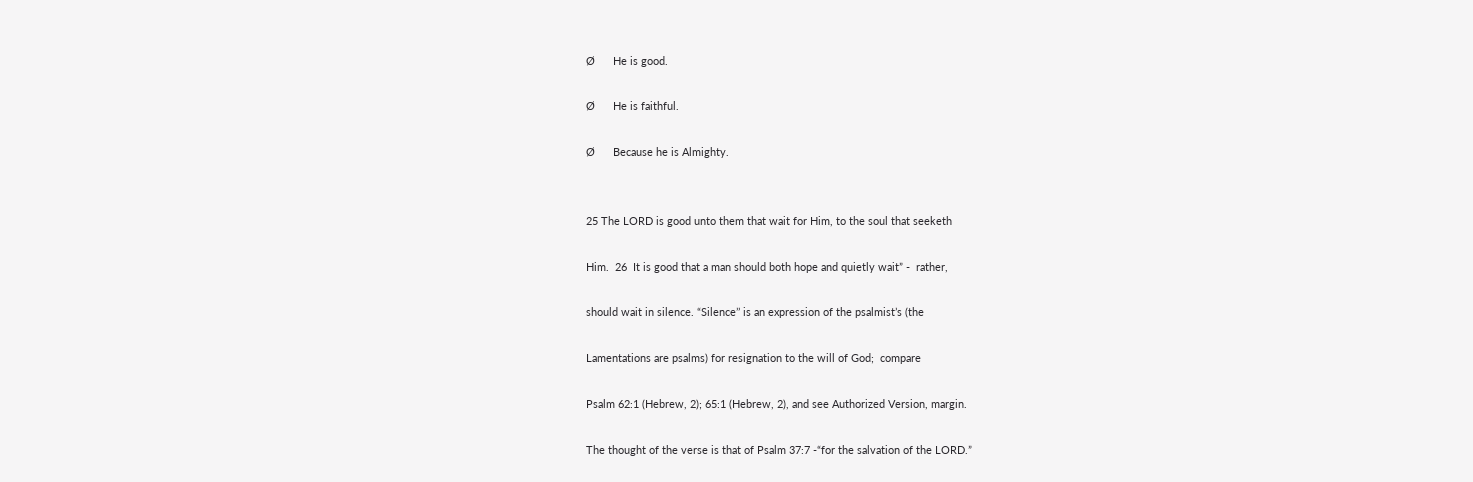Ø      He is good.

Ø      He is faithful.

Ø      Because he is Almighty.


25 The LORD is good unto them that wait for Him, to the soul that seeketh

Him.  26  It is good that a man should both hope and quietly wait” -  rather,

should wait in silence. “Silence’’ is an expression of the psalmist’s (the

Lamentations are psalms) for resignation to the will of God;  compare

Psalm 62:1 (Hebrew, 2); 65:1 (Hebrew, 2), and see Authorized Version, margin.

The thought of the verse is that of Psalm 37:7 -“for the salvation of the LORD.”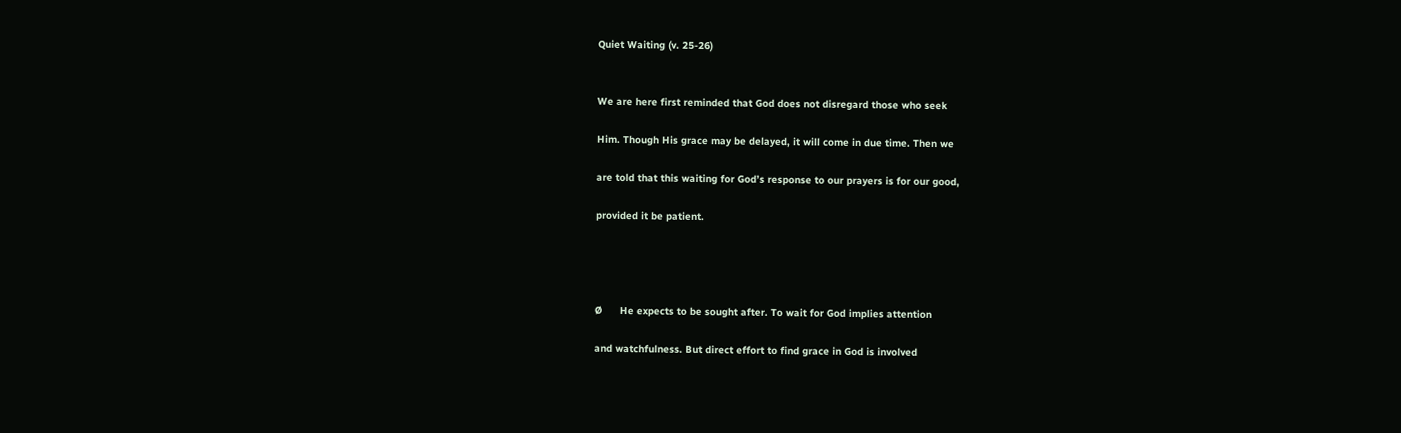Quiet Waiting (v. 25-26)


We are here first reminded that God does not disregard those who seek

Him. Though His grace may be delayed, it will come in due time. Then we

are told that this waiting for God’s response to our prayers is for our good,

provided it be patient.




Ø      He expects to be sought after. To wait for God implies attention

and watchfulness. But direct effort to find grace in God is involved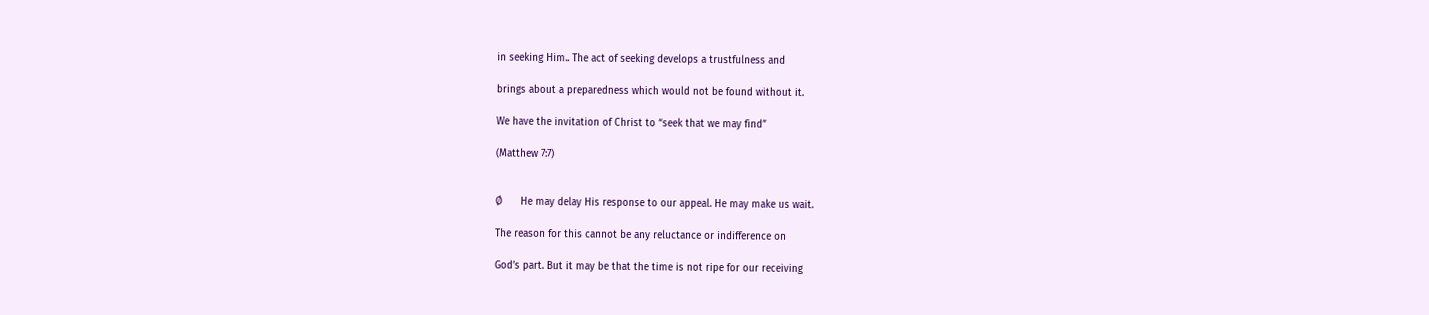in seeking Him.. The act of seeking develops a trustfulness and

brings about a preparedness which would not be found without it.

We have the invitation of Christ to “seek that we may find”

(Matthew 7:7)


Ø      He may delay His response to our appeal. He may make us wait.

The reason for this cannot be any reluctance or indifference on

God’s part. But it may be that the time is not ripe for our receiving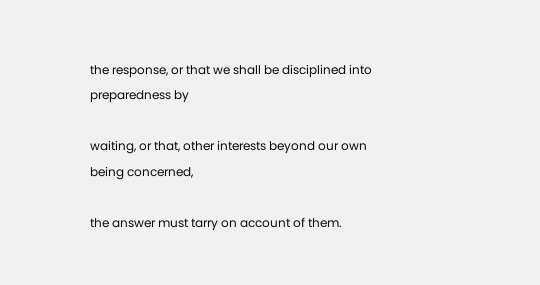the response, or that we shall be disciplined into preparedness by

waiting, or that, other interests beyond our own being concerned,

the answer must tarry on account of them.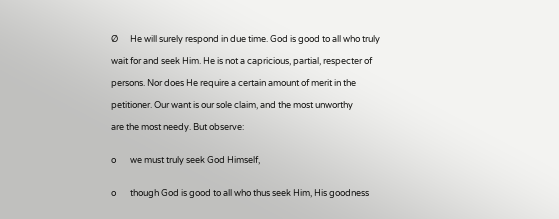Ø      He will surely respond in due time. God is good to all who truly

wait for and seek Him. He is not a capricious, partial, respecter of

persons. Nor does He require a certain amount of merit in the

petitioner. Our want is our sole claim, and the most unworthy

are the most needy. But observe:


o       we must truly seek God Himself,


o       though God is good to all who thus seek Him, His goodness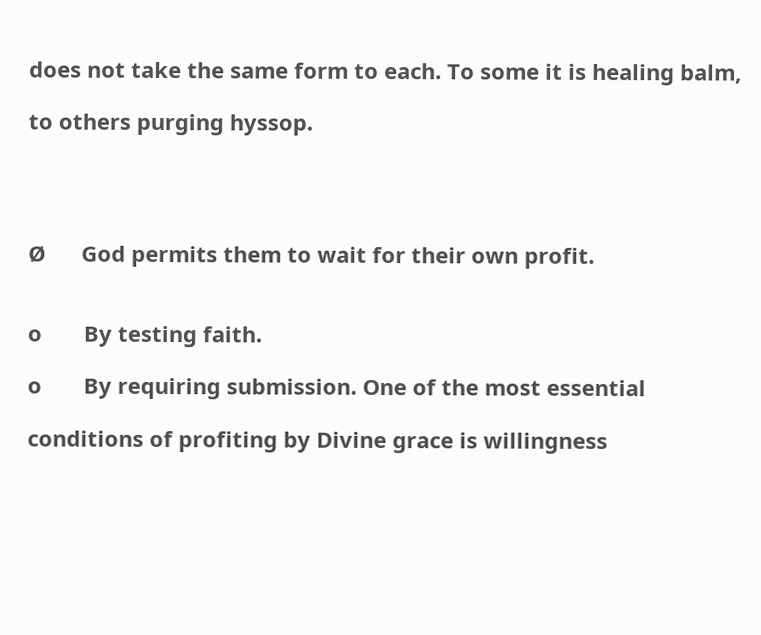does not take the same form to each. To some it is healing balm,

to others purging hyssop.




Ø      God permits them to wait for their own profit.


o       By testing faith.

o       By requiring submission. One of the most essential

conditions of profiting by Divine grace is willingness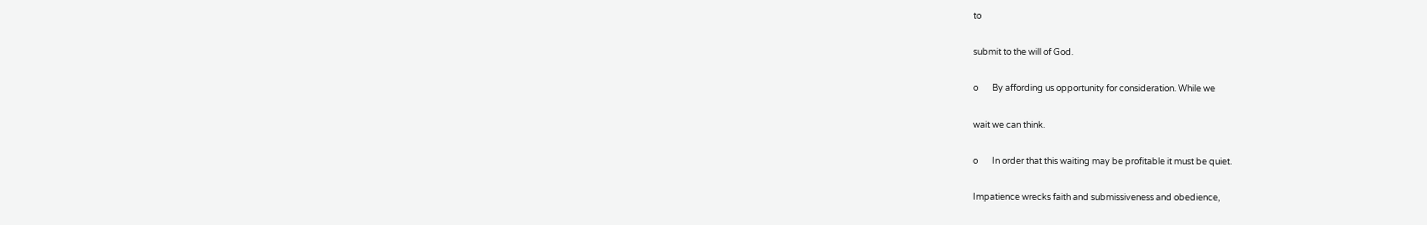to

submit to the will of God.

o       By affording us opportunity for consideration. While we

wait we can think.

o       In order that this waiting may be profitable it must be quiet.

Impatience wrecks faith and submissiveness and obedience,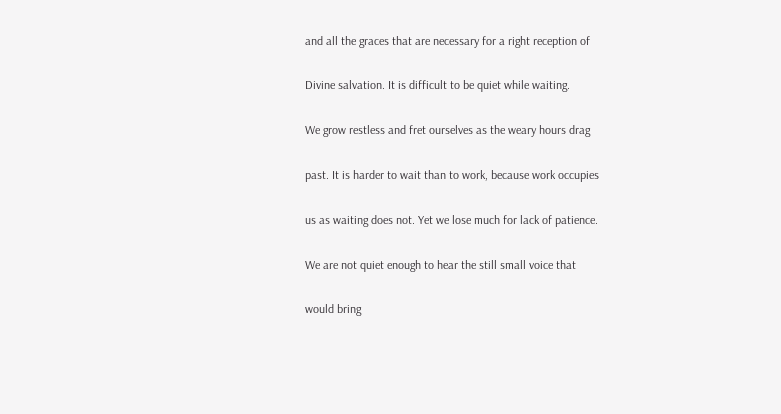and all the graces that are necessary for a right reception of

Divine salvation. It is difficult to be quiet while waiting.

We grow restless and fret ourselves as the weary hours drag

past. It is harder to wait than to work, because work occupies

us as waiting does not. Yet we lose much for lack of patience.

We are not quiet enough to hear the still small voice that

would bring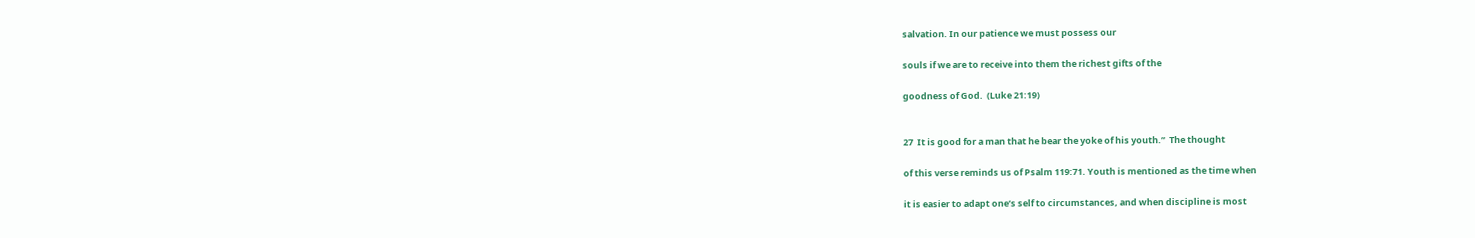salvation. In our patience we must possess our

souls if we are to receive into them the richest gifts of the

goodness of God.  (Luke 21:19)


27  It is good for a man that he bear the yoke of his youth.”  The thought

of this verse reminds us of Psalm 119:71. Youth is mentioned as the time when

it is easier to adapt one’s self to circumstances, and when discipline is most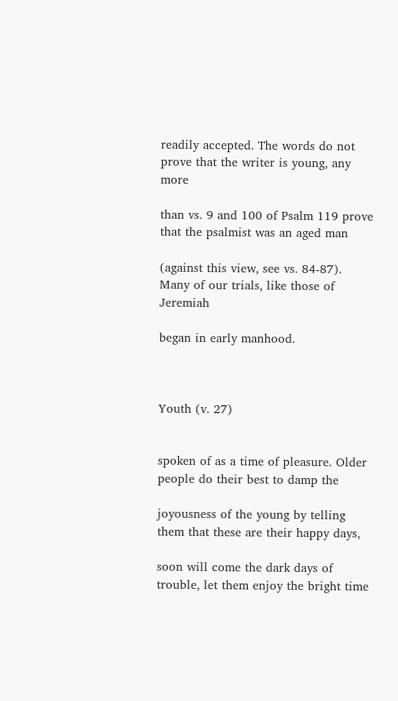readily accepted. The words do not prove that the writer is young, any more

than vs. 9 and 100 of Psalm 119 prove that the psalmist was an aged man

(against this view, see vs. 84-87).  Many of our trials, like those of Jeremiah

began in early manhood.



Youth (v. 27)


spoken of as a time of pleasure. Older people do their best to damp the

joyousness of the young by telling them that these are their happy days,

soon will come the dark days of trouble, let them enjoy the bright time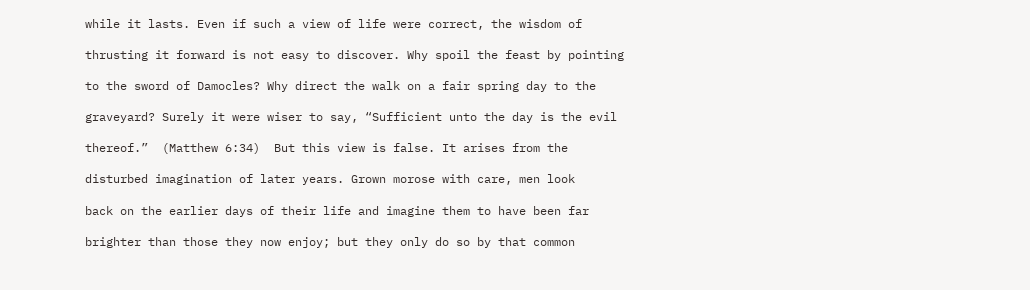while it lasts. Even if such a view of life were correct, the wisdom of

thrusting it forward is not easy to discover. Why spoil the feast by pointing

to the sword of Damocles? Why direct the walk on a fair spring day to the

graveyard? Surely it were wiser to say, “Sufficient unto the day is the evil

thereof.”  (Matthew 6:34)  But this view is false. It arises from the

disturbed imagination of later years. Grown morose with care, men look

back on the earlier days of their life and imagine them to have been far

brighter than those they now enjoy; but they only do so by that common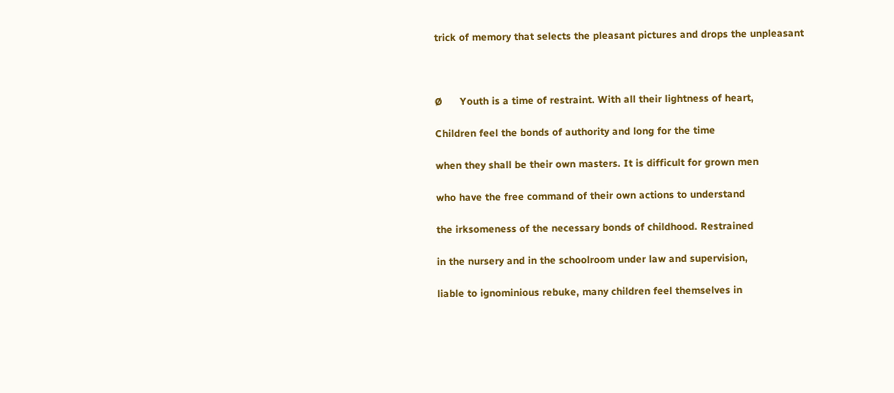trick of memory that selects the pleasant pictures and drops the unpleasant



Ø      Youth is a time of restraint. With all their lightness of heart,

Children feel the bonds of authority and long for the time

when they shall be their own masters. It is difficult for grown men

who have the free command of their own actions to understand

the irksomeness of the necessary bonds of childhood. Restrained

in the nursery and in the schoolroom under law and supervision,

liable to ignominious rebuke, many children feel themselves in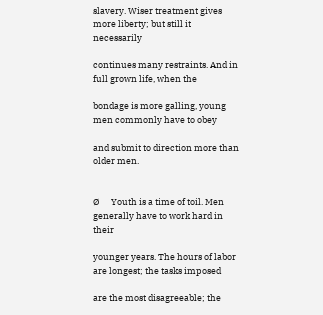slavery. Wiser treatment gives more liberty; but still it necessarily

continues many restraints. And in full grown life, when the

bondage is more galling, young men commonly have to obey

and submit to direction more than older men.


Ø      Youth is a time of toil. Men generally have to work hard in their

younger years. The hours of labor are longest; the tasks imposed

are the most disagreeable; the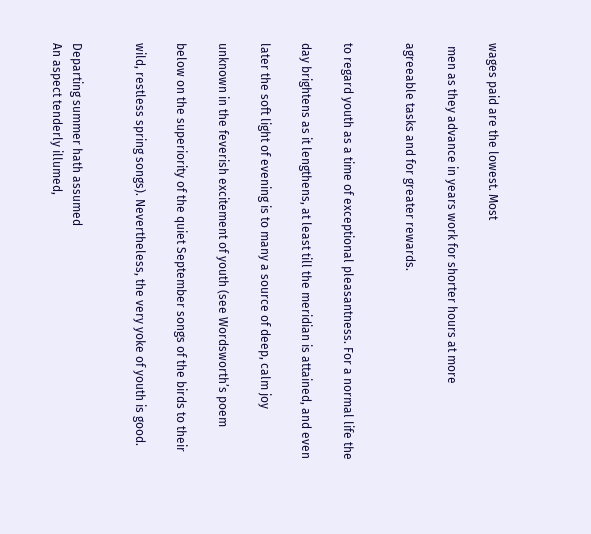wages paid are the lowest. Most

 men as they advance in years work for shorter hours at more

agreeable tasks and for greater rewards.


to regard youth as a time of exceptional pleasantness. For a normal life the

day brightens as it lengthens, at least till the meridian is attained, and even

later the soft light of evening is to many a source of deep, calm joy

unknown in the feverish excitement of youth (see Wordsworth’s poem

below on the superiority of the quiet September songs of the birds to their

wild, restless spring songs). Nevertheless, the very yoke of youth is good.


Departing summer hath assumed
An aspect tenderly illumed,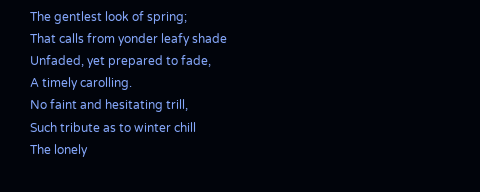The gentlest look of spring;
That calls from yonder leafy shade
Unfaded, yet prepared to fade,
A timely carolling.
No faint and hesitating trill,
Such tribute as to winter chill
The lonely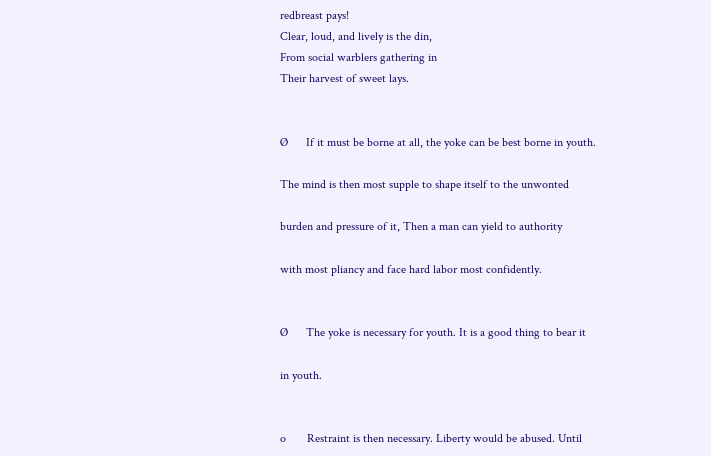redbreast pays!
Clear, loud, and lively is the din,
From social warblers gathering in
Their harvest of sweet lays.


Ø      If it must be borne at all, the yoke can be best borne in youth.

The mind is then most supple to shape itself to the unwonted

burden and pressure of it, Then a man can yield to authority

with most pliancy and face hard labor most confidently.


Ø      The yoke is necessary for youth. It is a good thing to bear it

in youth.


o       Restraint is then necessary. Liberty would be abused. Until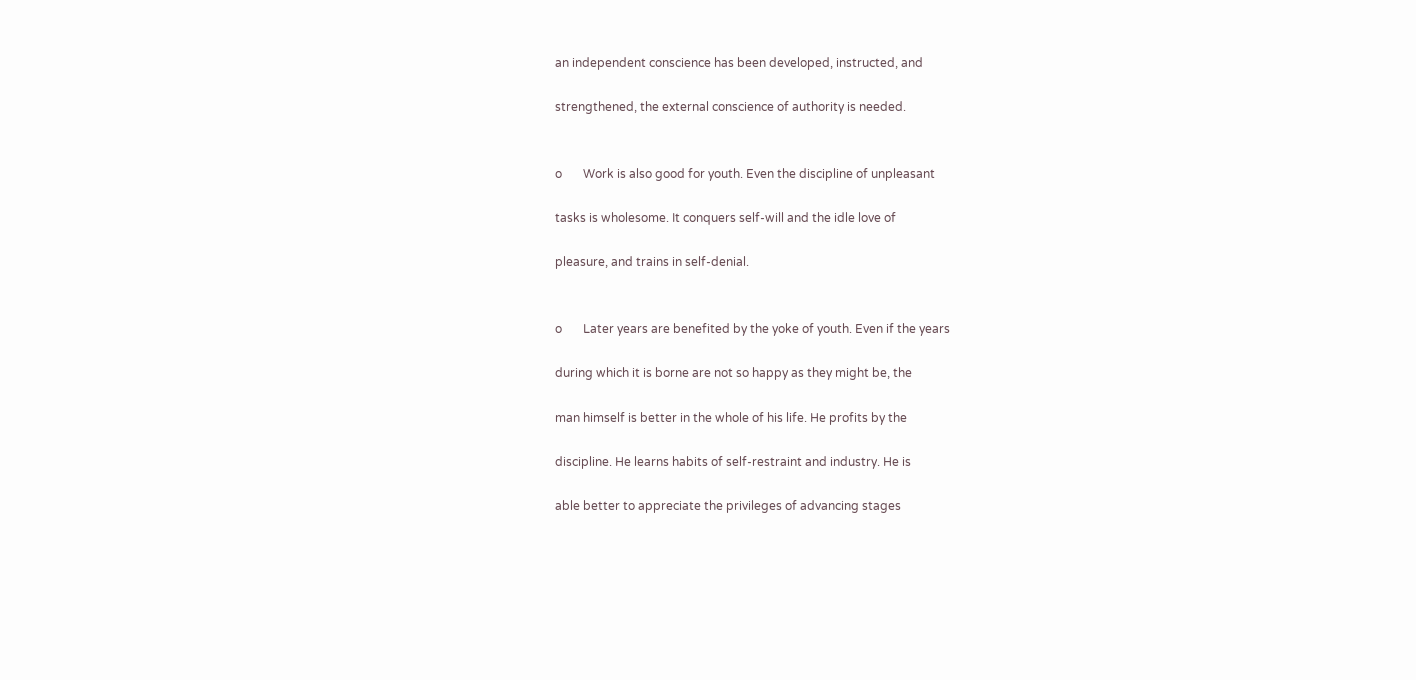an independent conscience has been developed, instructed, and

strengthened, the external conscience of authority is needed.


o       Work is also good for youth. Even the discipline of unpleasant

tasks is wholesome. It conquers self-will and the idle love of

pleasure, and trains in self-denial.


o       Later years are benefited by the yoke of youth. Even if the years

during which it is borne are not so happy as they might be, the

man himself is better in the whole of his life. He profits by the

discipline. He learns habits of self-restraint and industry. He is

able better to appreciate the privileges of advancing stages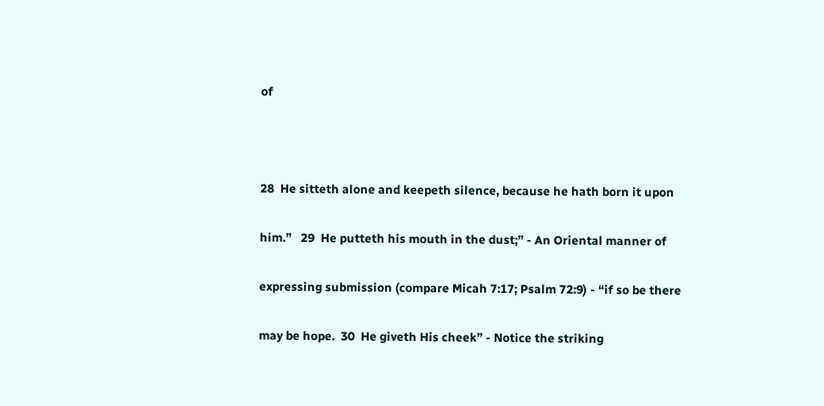of



28  He sitteth alone and keepeth silence, because he hath born it upon

him.”   29  He putteth his mouth in the dust;” - An Oriental manner of

expressing submission (compare Micah 7:17; Psalm 72:9) - “if so be there

may be hope.  30  He giveth His cheek” - Notice the striking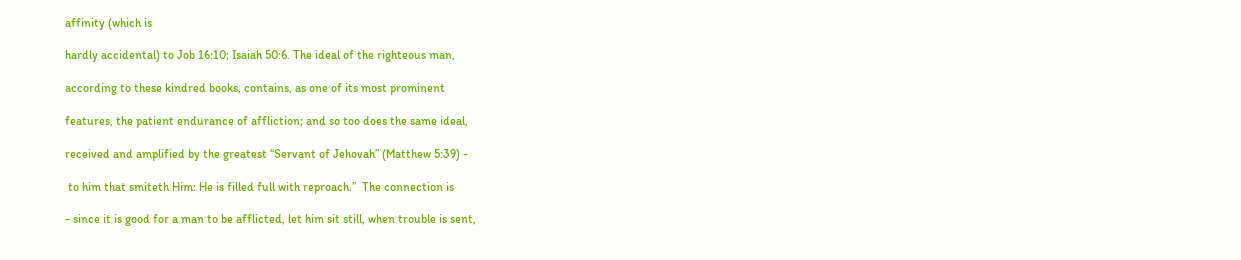affinity (which is

hardly accidental) to Job 16:10; Isaiah 50:6. The ideal of the righteous man,

according to these kindred books, contains, as one of its most prominent

features, the patient endurance of affliction; and so too does the same ideal,

received and amplified by the greatest “Servant of Jehovah” (Matthew 5:39) -

 to him that smiteth Him: He is filled full with reproach.”  The connection is

- since it is good for a man to be afflicted, let him sit still, when trouble is sent,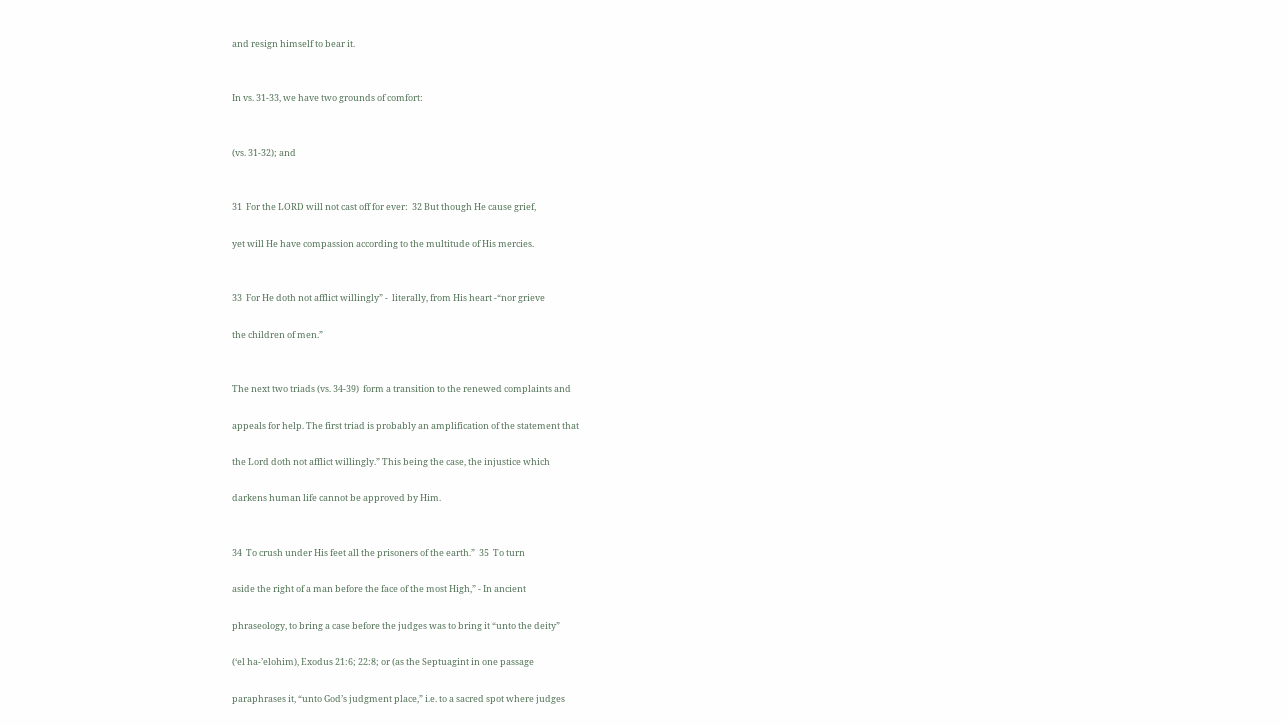and resign himself to bear it.


In vs. 31-33, we have two grounds of comfort:


(vs. 31-32); and


31  For the LORD will not cast off for ever:  32 But though He cause grief,

yet will He have compassion according to the multitude of His mercies.


33  For He doth not afflict willingly” -  literally, from His heart -“nor grieve

the children of men.”


The next two triads (vs. 34-39)  form a transition to the renewed complaints and

appeals for help. The first triad is probably an amplification of the statement that

the Lord doth not afflict willingly.” This being the case, the injustice which

darkens human life cannot be approved by Him.


34  To crush under His feet all the prisoners of the earth.”  35  To turn

aside the right of a man before the face of the most High,” - In ancient

phraseology, to bring a case before the judges was to bring it “unto the deity”

(‘el ha-’elohim), Exodus 21:6; 22:8; or (as the Septuagint in one passage

paraphrases it, “unto God’s judgment place,” i.e. to a sacred spot where judges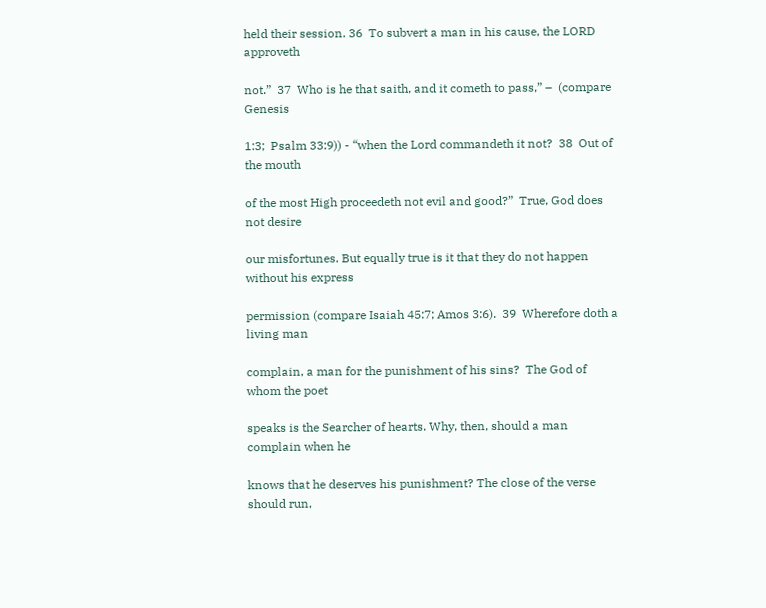held their session. 36  To subvert a man in his cause, the LORD approveth

not.”  37  Who is he that saith, and it cometh to pass,” –  (compare Genesis

1:3;  Psalm 33:9)) - “when the Lord commandeth it not?  38  Out of the mouth

of the most High proceedeth not evil and good?”  True, God does not desire

our misfortunes. But equally true is it that they do not happen without his express

permission (compare Isaiah 45:7; Amos 3:6).  39  Wherefore doth a living man

complain, a man for the punishment of his sins?  The God of whom the poet

speaks is the Searcher of hearts. Why, then, should a man complain when he

knows that he deserves his punishment? The close of the verse should run,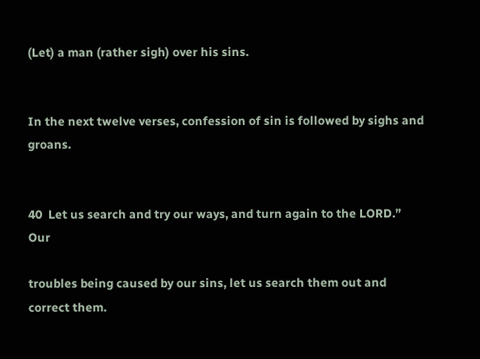(Let) a man (rather sigh) over his sins.


In the next twelve verses, confession of sin is followed by sighs and groans.


40  Let us search and try our ways, and turn again to the LORD.”  Our

troubles being caused by our sins, let us search them out and correct them.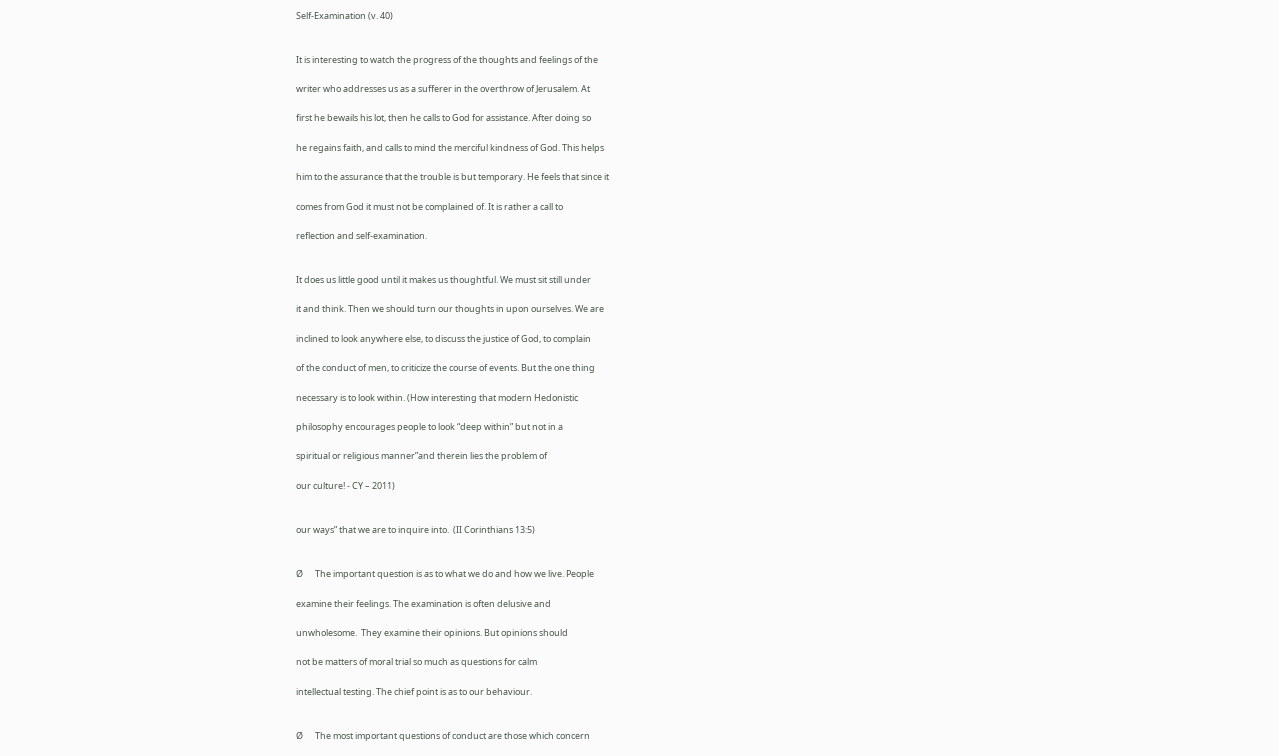Self-Examination (v. 40)


It is interesting to watch the progress of the thoughts and feelings of the

writer who addresses us as a sufferer in the overthrow of Jerusalem. At

first he bewails his lot, then he calls to God for assistance. After doing so

he regains faith, and calls to mind the merciful kindness of God. This helps

him to the assurance that the trouble is but temporary. He feels that since it

comes from God it must not be complained of. It is rather a call to

reflection and self-examination.


It does us little good until it makes us thoughtful. We must sit still under

it and think. Then we should turn our thoughts in upon ourselves. We are

inclined to look anywhere else, to discuss the justice of God, to complain

of the conduct of men, to criticize the course of events. But the one thing

necessary is to look within. (How interesting that modern Hedonistic

philosophy encourages people to look “deep within” but not in a

spiritual or religious manner”and therein lies the problem of

our culture! - CY – 2011)


our ways” that we are to inquire into.  (II Corinthians 13:5)


Ø      The important question is as to what we do and how we live. People

examine their feelings. The examination is often delusive and

unwholesome.  They examine their opinions. But opinions should

not be matters of moral trial so much as questions for calm

intellectual testing. The chief point is as to our behaviour.


Ø      The most important questions of conduct are those which concern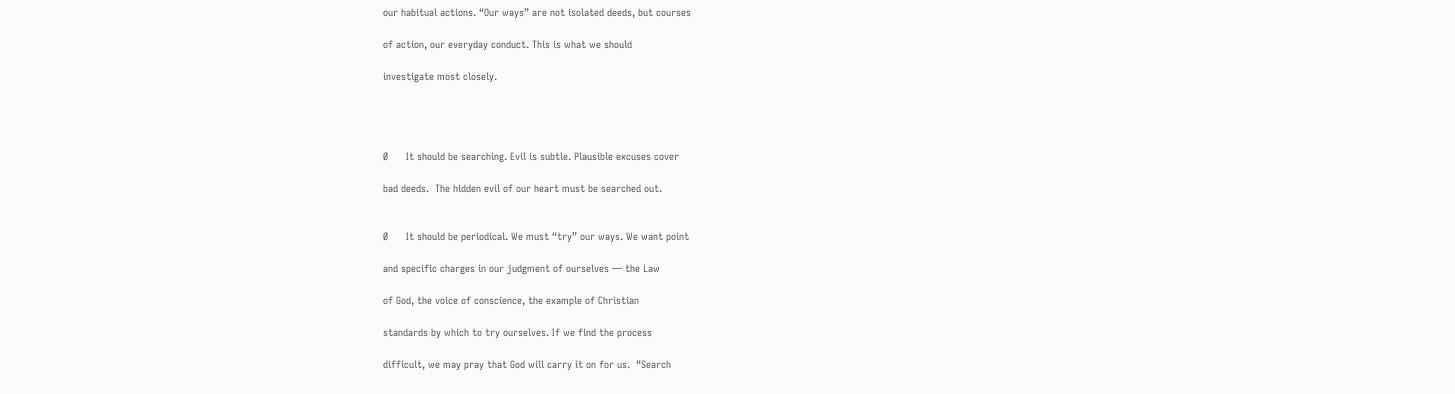our habitual actions. “Our ways” are not isolated deeds, but courses

of action, our everyday conduct. This is what we should

investigate most closely.




Ø      It should be searching. Evil is subtle. Plausible excuses cover

bad deeds.  The hidden evil of our heart must be searched out.


Ø      It should be periodical. We must “try” our ways. We want point

and specific charges in our judgment of ourselves — the Law

of God, the voice of conscience, the example of Christian

standards by which to try ourselves. If we find the process

difficult, we may pray that God will carry it on for us.  “Search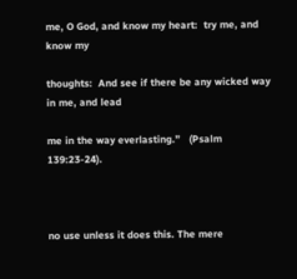me, O God, and know my heart:  try me, and know my

thoughts:  And see if there be any wicked way in me, and lead

me in the way everlasting.”   (Psalm 139:23-24).



no use unless it does this. The mere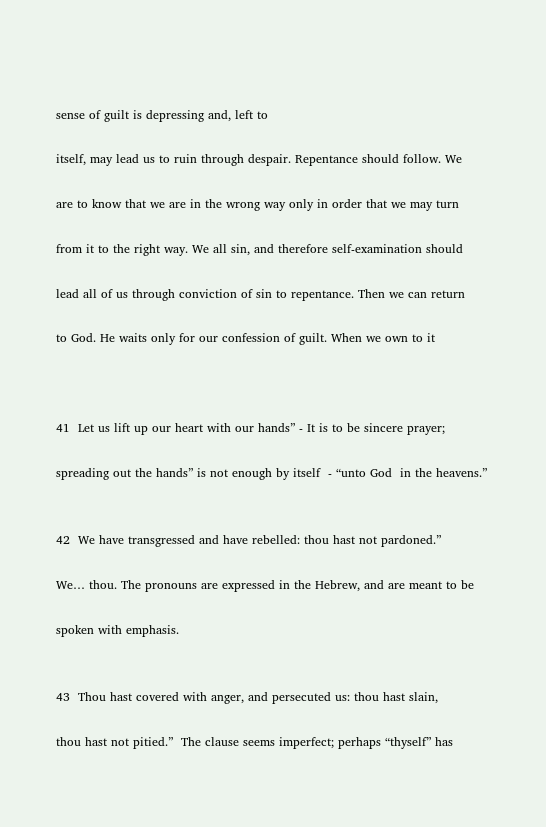sense of guilt is depressing and, left to

itself, may lead us to ruin through despair. Repentance should follow. We

are to know that we are in the wrong way only in order that we may turn

from it to the right way. We all sin, and therefore self-examination should

lead all of us through conviction of sin to repentance. Then we can return

to God. He waits only for our confession of guilt. When we own to it



41  Let us lift up our heart with our hands” - It is to be sincere prayer;

spreading out the hands” is not enough by itself  - “unto God  in the heavens.”


42  We have transgressed and have rebelled: thou hast not pardoned.”

We… thou. The pronouns are expressed in the Hebrew, and are meant to be

spoken with emphasis.


43  Thou hast covered with anger, and persecuted us: thou hast slain,

thou hast not pitied.”  The clause seems imperfect; perhaps “thyself” has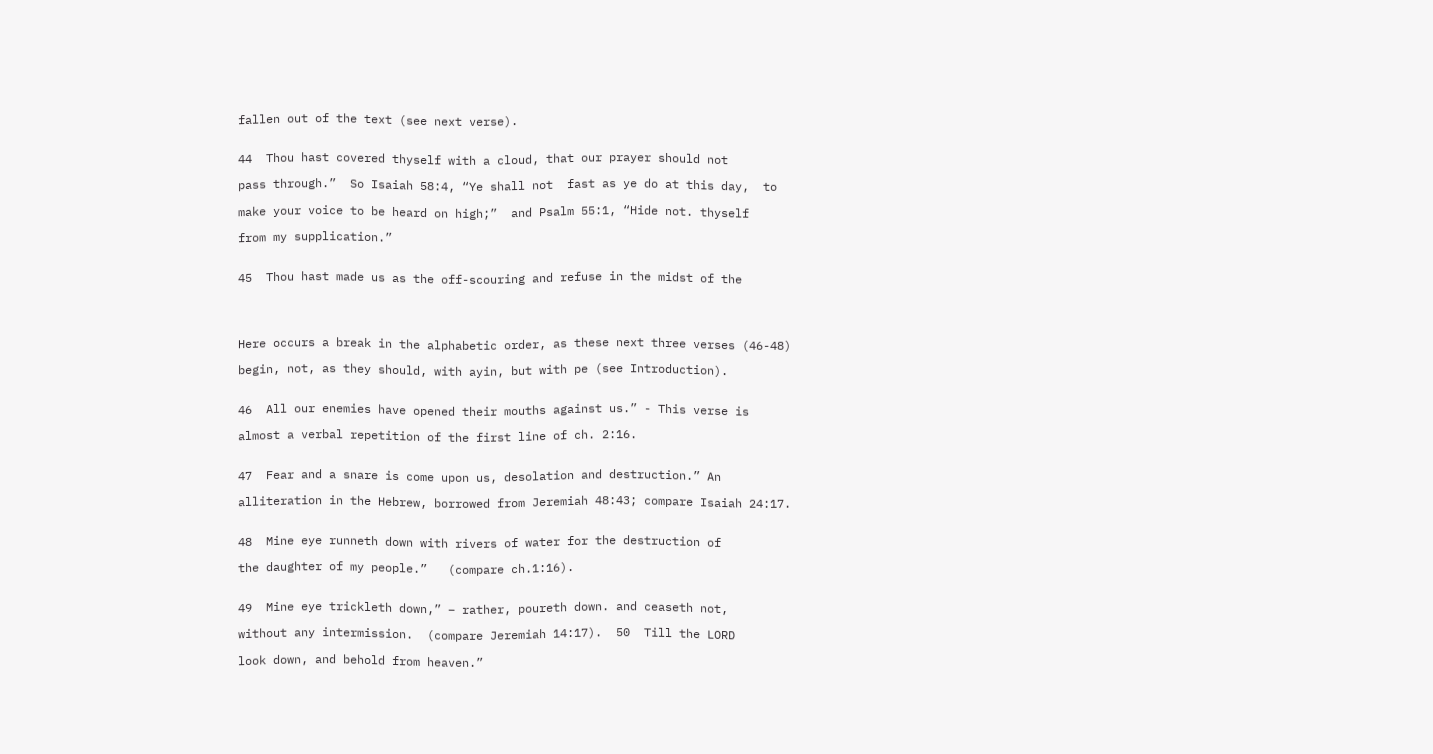fallen out of the text (see next verse).


44  Thou hast covered thyself with a cloud, that our prayer should not

pass through.”  So Isaiah 58:4, “Ye shall not  fast as ye do at this day,  to

make your voice to be heard on high;”  and Psalm 55:1, “Hide not. thyself

from my supplication.”


45  Thou hast made us as the off-scouring and refuse in the midst of the




Here occurs a break in the alphabetic order, as these next three verses (46-48)

begin, not, as they should, with ayin, but with pe (see Introduction).


46  All our enemies have opened their mouths against us.” - This verse is

almost a verbal repetition of the first line of ch. 2:16.


47  Fear and a snare is come upon us, desolation and destruction.” An

alliteration in the Hebrew, borrowed from Jeremiah 48:43; compare Isaiah 24:17.


48  Mine eye runneth down with rivers of water for the destruction of

the daughter of my people.”   (compare ch.1:16).


49  Mine eye trickleth down,” – rather, poureth down. and ceaseth not,

without any intermission.  (compare Jeremiah 14:17).  50  Till the LORD

look down, and behold from heaven.”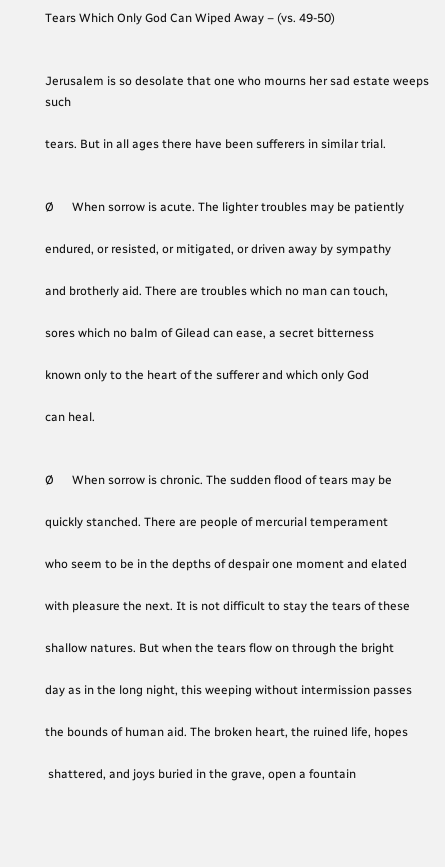Tears Which Only God Can Wiped Away – (vs. 49-50)


Jerusalem is so desolate that one who mourns her sad estate weeps such

tears. But in all ages there have been sufferers in similar trial.


Ø      When sorrow is acute. The lighter troubles may be patiently

endured, or resisted, or mitigated, or driven away by sympathy

and brotherly aid. There are troubles which no man can touch,

sores which no balm of Gilead can ease, a secret bitterness

known only to the heart of the sufferer and which only God

can heal.


Ø      When sorrow is chronic. The sudden flood of tears may be

quickly stanched. There are people of mercurial temperament

who seem to be in the depths of despair one moment and elated

with pleasure the next. It is not difficult to stay the tears of these

shallow natures. But when the tears flow on through the bright

day as in the long night, this weeping without intermission passes

the bounds of human aid. The broken heart, the ruined life, hopes

 shattered, and joys buried in the grave, open a fountain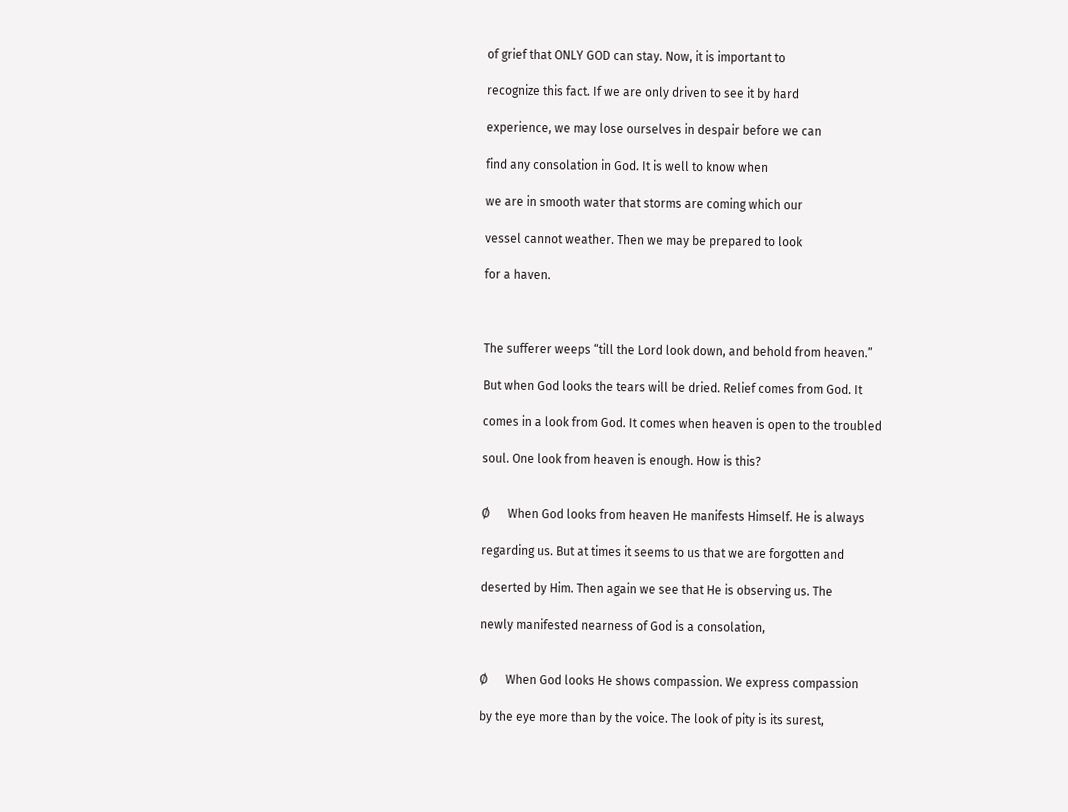of grief that ONLY GOD can stay. Now, it is important to

recognize this fact. If we are only driven to see it by hard

experience, we may lose ourselves in despair before we can

find any consolation in God. It is well to know when

we are in smooth water that storms are coming which our

vessel cannot weather. Then we may be prepared to look

for a haven.



The sufferer weeps “till the Lord look down, and behold from heaven.”

But when God looks the tears will be dried. Relief comes from God. It

comes in a look from God. It comes when heaven is open to the troubled

soul. One look from heaven is enough. How is this?


Ø      When God looks from heaven He manifests Himself. He is always

regarding us. But at times it seems to us that we are forgotten and

deserted by Him. Then again we see that He is observing us. The

newly manifested nearness of God is a consolation,


Ø      When God looks He shows compassion. We express compassion

by the eye more than by the voice. The look of pity is its surest,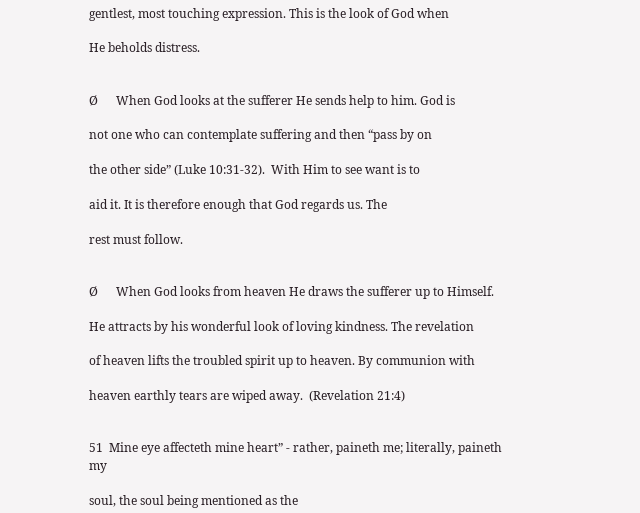gentlest, most touching expression. This is the look of God when

He beholds distress.


Ø      When God looks at the sufferer He sends help to him. God is

not one who can contemplate suffering and then “pass by on

the other side” (Luke 10:31-32).  With Him to see want is to

aid it. It is therefore enough that God regards us. The

rest must follow.


Ø      When God looks from heaven He draws the sufferer up to Himself.

He attracts by his wonderful look of loving kindness. The revelation

of heaven lifts the troubled spirit up to heaven. By communion with

heaven earthly tears are wiped away.  (Revelation 21:4)


51  Mine eye affecteth mine heart” - rather, paineth me; literally, paineth my

soul, the soul being mentioned as the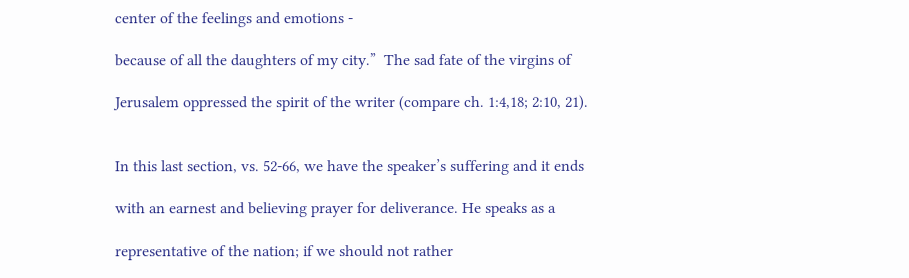center of the feelings and emotions -

because of all the daughters of my city.”  The sad fate of the virgins of

Jerusalem oppressed the spirit of the writer (compare ch. 1:4,18; 2:10, 21).


In this last section, vs. 52-66, we have the speaker’s suffering and it ends

with an earnest and believing prayer for deliverance. He speaks as a

representative of the nation; if we should not rather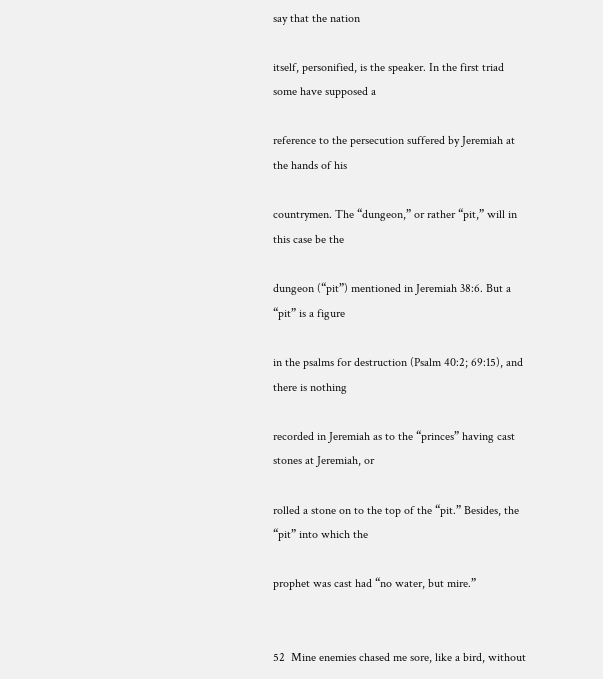say that the nation

itself, personified, is the speaker. In the first triad some have supposed a

reference to the persecution suffered by Jeremiah at the hands of his

countrymen. The “dungeon,” or rather “pit,” will in this case be the

dungeon (“pit”) mentioned in Jeremiah 38:6. But a “pit” is a figure

in the psalms for destruction (Psalm 40:2; 69:15), and there is nothing

recorded in Jeremiah as to the “princes” having cast stones at Jeremiah, or

rolled a stone on to the top of the “pit.” Besides, the “pit” into which the

prophet was cast had “no water, but mire.”


52  Mine enemies chased me sore, like a bird, without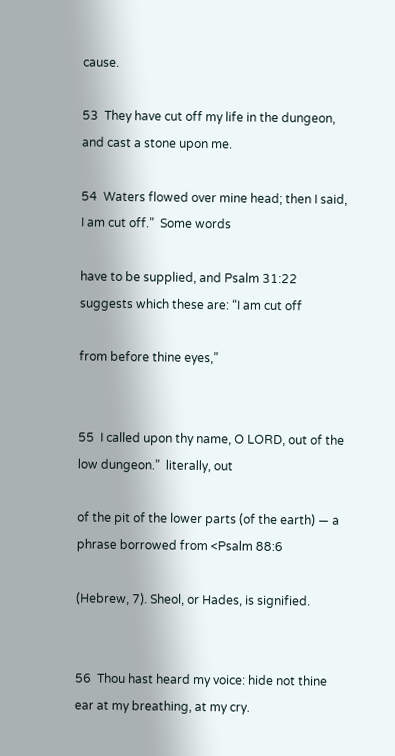cause.

53  They have cut off my life in the dungeon, and cast a stone upon me.

54  Waters flowed over mine head; then I said, I am cut off.”  Some words

have to be supplied, and Psalm 31:22 suggests which these are: “I am cut off

from before thine eyes,”


55  I called upon thy name, O LORD, out of the low dungeon.”  literally, out

of the pit of the lower parts (of the earth) — a phrase borrowed from <Psalm 88:6

(Hebrew, 7). Sheol, or Hades, is signified.


56  Thou hast heard my voice: hide not thine ear at my breathing, at my cry.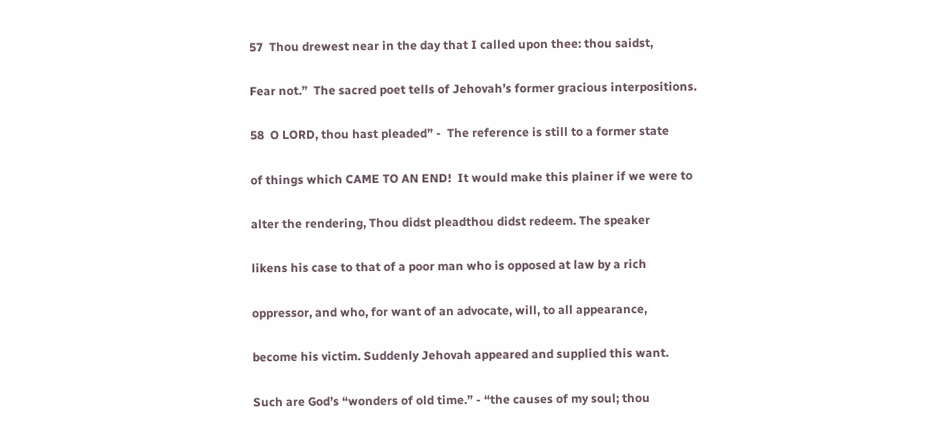57  Thou drewest near in the day that I called upon thee: thou saidst,

Fear not.”  The sacred poet tells of Jehovah’s former gracious interpositions.

58  O LORD, thou hast pleaded” -  The reference is still to a former state

of things which CAME TO AN END!  It would make this plainer if we were to

alter the rendering, Thou didst pleadthou didst redeem. The speaker

likens his case to that of a poor man who is opposed at law by a rich

oppressor, and who, for want of an advocate, will, to all appearance,

become his victim. Suddenly Jehovah appeared and supplied this want.

Such are God’s “wonders of old time.” - “the causes of my soul; thou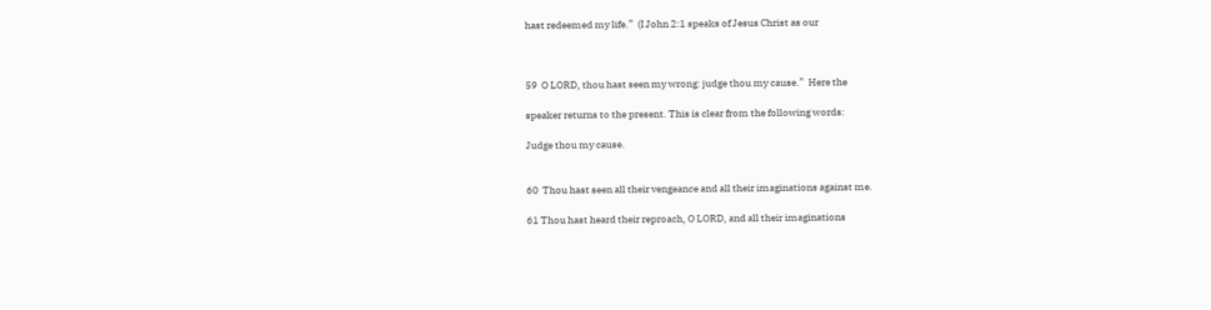hast redeemed my life.”  (I John 2:1 speaks of Jesus Christ as our



59  O LORD, thou hast seen my wrong: judge thou my cause.”  Here the

speaker returns to the present. This is clear from the following words:

Judge thou my cause.


60  Thou hast seen all their vengeance and all their imaginations against me.

61 Thou hast heard their reproach, O LORD, and all their imaginations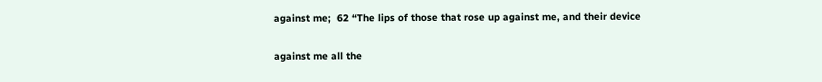against me;  62 “The lips of those that rose up against me, and their device

against me all the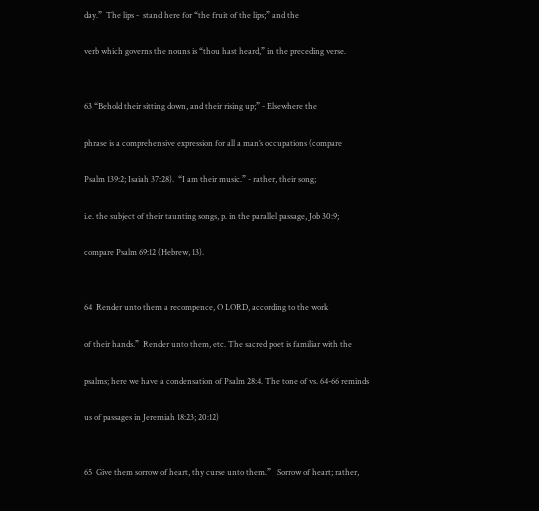day.”  The lips -  stand here for “the fruit of the lips;” and the

verb which governs the nouns is “thou hast heard,” in the preceding verse.


63 “Behold their sitting down, and their rising up;” - Elsewhere the

phrase is a comprehensive expression for all a man’s occupations (compare

Psalm 139:2; Isaiah 37:28).  “I am their music.” - rather, their song;

i.e. the subject of their taunting songs, p. in the parallel passage, Job 30:9;

compare Psalm 69:12 (Hebrew, 13).


64  Render unto them a recompence, O LORD, according to the work

of their hands.”  Render unto them, etc. The sacred poet is familiar with the

psalms; here we have a condensation of Psalm 28:4. The tone of vs. 64-66 reminds

us of passages in Jeremiah 18:23; 20:12)


65  Give them sorrow of heart, thy curse unto them.”   Sorrow of heart; rather,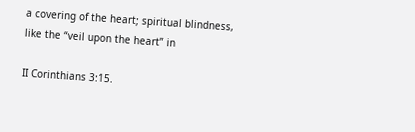a covering of the heart; spiritual blindness, like the “veil upon the heart” in

II Corinthians 3:15.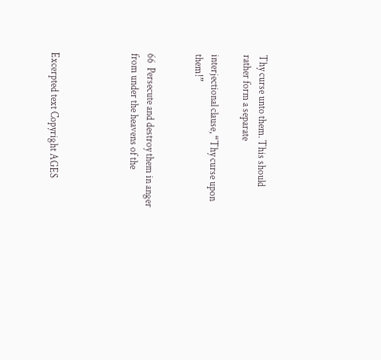Thy curse unto them. This should rather form a separate

interjectional clause, “Thy curse upon them!”


66  Persecute and destroy them in anger from under the heavens of the




Excerpted text Copyright AGES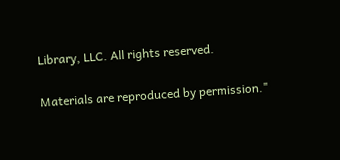Library, LLC. All rights reserved.

Materials are reproduced by permission."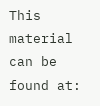This material can be found at: